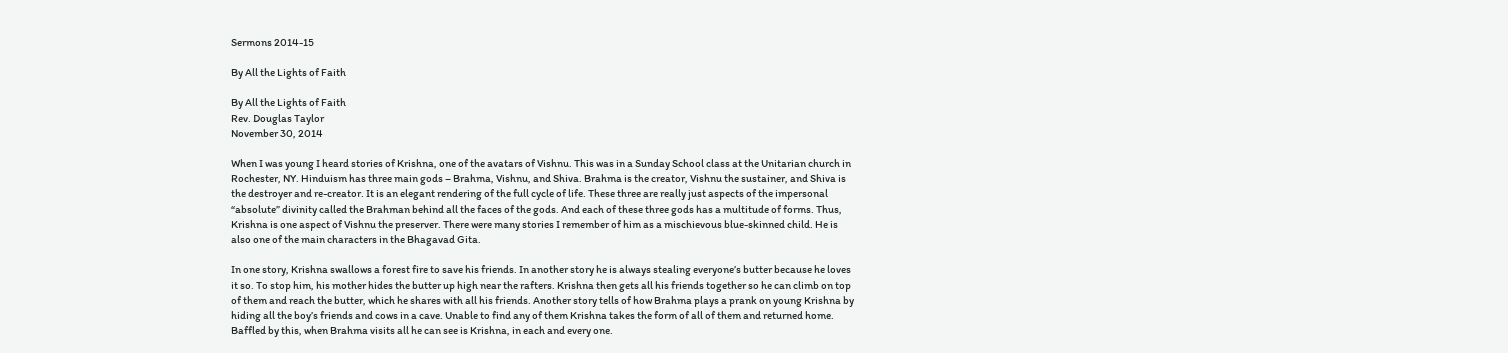Sermons 2014-15

By All the Lights of Faith

By All the Lights of Faith
Rev. Douglas Taylor
November 30, 2014

When I was young I heard stories of Krishna, one of the avatars of Vishnu. This was in a Sunday School class at the Unitarian church in Rochester, NY. Hinduism has three main gods – Brahma, Vishnu, and Shiva. Brahma is the creator, Vishnu the sustainer, and Shiva is the destroyer and re-creator. It is an elegant rendering of the full cycle of life. These three are really just aspects of the impersonal “absolute” divinity called the Brahman behind all the faces of the gods. And each of these three gods has a multitude of forms. Thus, Krishna is one aspect of Vishnu the preserver. There were many stories I remember of him as a mischievous blue-skinned child. He is also one of the main characters in the Bhagavad Gita.

In one story, Krishna swallows a forest fire to save his friends. In another story he is always stealing everyone’s butter because he loves it so. To stop him, his mother hides the butter up high near the rafters. Krishna then gets all his friends together so he can climb on top of them and reach the butter, which he shares with all his friends. Another story tells of how Brahma plays a prank on young Krishna by hiding all the boy’s friends and cows in a cave. Unable to find any of them Krishna takes the form of all of them and returned home. Baffled by this, when Brahma visits all he can see is Krishna, in each and every one.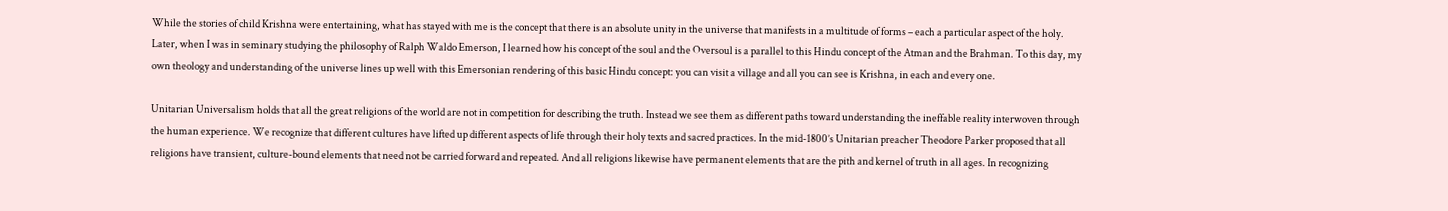While the stories of child Krishna were entertaining, what has stayed with me is the concept that there is an absolute unity in the universe that manifests in a multitude of forms – each a particular aspect of the holy. Later, when I was in seminary studying the philosophy of Ralph Waldo Emerson, I learned how his concept of the soul and the Oversoul is a parallel to this Hindu concept of the Atman and the Brahman. To this day, my own theology and understanding of the universe lines up well with this Emersonian rendering of this basic Hindu concept: you can visit a village and all you can see is Krishna, in each and every one.

Unitarian Universalism holds that all the great religions of the world are not in competition for describing the truth. Instead we see them as different paths toward understanding the ineffable reality interwoven through the human experience. We recognize that different cultures have lifted up different aspects of life through their holy texts and sacred practices. In the mid-1800’s Unitarian preacher Theodore Parker proposed that all religions have transient, culture-bound elements that need not be carried forward and repeated. And all religions likewise have permanent elements that are the pith and kernel of truth in all ages. In recognizing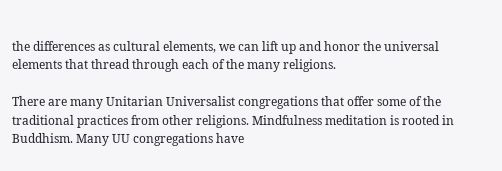the differences as cultural elements, we can lift up and honor the universal elements that thread through each of the many religions.

There are many Unitarian Universalist congregations that offer some of the traditional practices from other religions. Mindfulness meditation is rooted in Buddhism. Many UU congregations have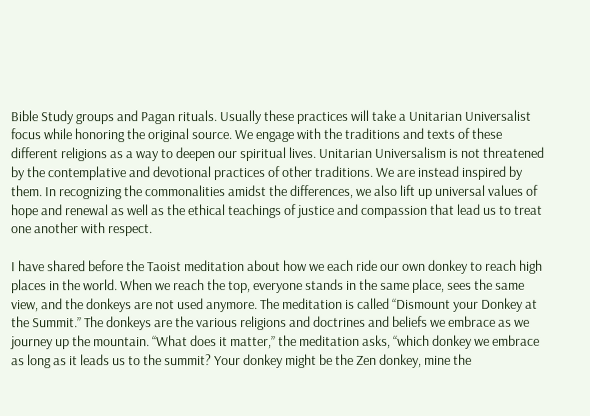Bible Study groups and Pagan rituals. Usually these practices will take a Unitarian Universalist focus while honoring the original source. We engage with the traditions and texts of these different religions as a way to deepen our spiritual lives. Unitarian Universalism is not threatened by the contemplative and devotional practices of other traditions. We are instead inspired by them. In recognizing the commonalities amidst the differences, we also lift up universal values of hope and renewal as well as the ethical teachings of justice and compassion that lead us to treat one another with respect.

I have shared before the Taoist meditation about how we each ride our own donkey to reach high places in the world. When we reach the top, everyone stands in the same place, sees the same view, and the donkeys are not used anymore. The meditation is called “Dismount your Donkey at the Summit.” The donkeys are the various religions and doctrines and beliefs we embrace as we journey up the mountain. “What does it matter,” the meditation asks, “which donkey we embrace as long as it leads us to the summit? Your donkey might be the Zen donkey, mine the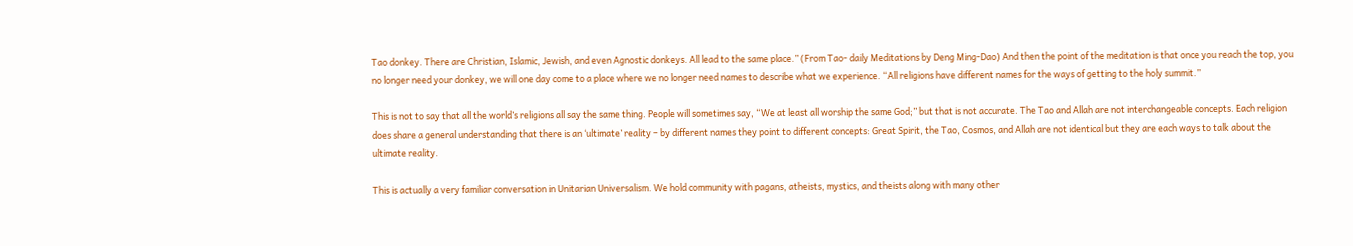Tao donkey. There are Christian, Islamic, Jewish, and even Agnostic donkeys. All lead to the same place.” (From Tao- daily Meditations by Deng Ming-Dao) And then the point of the meditation is that once you reach the top, you no longer need your donkey, we will one day come to a place where we no longer need names to describe what we experience. “All religions have different names for the ways of getting to the holy summit.”

This is not to say that all the world’s religions all say the same thing. People will sometimes say, “We at least all worship the same God;” but that is not accurate. The Tao and Allah are not interchangeable concepts. Each religion does share a general understanding that there is an ‘ultimate’ reality – by different names they point to different concepts: Great Spirit, the Tao, Cosmos, and Allah are not identical but they are each ways to talk about the ultimate reality.

This is actually a very familiar conversation in Unitarian Universalism. We hold community with pagans, atheists, mystics, and theists along with many other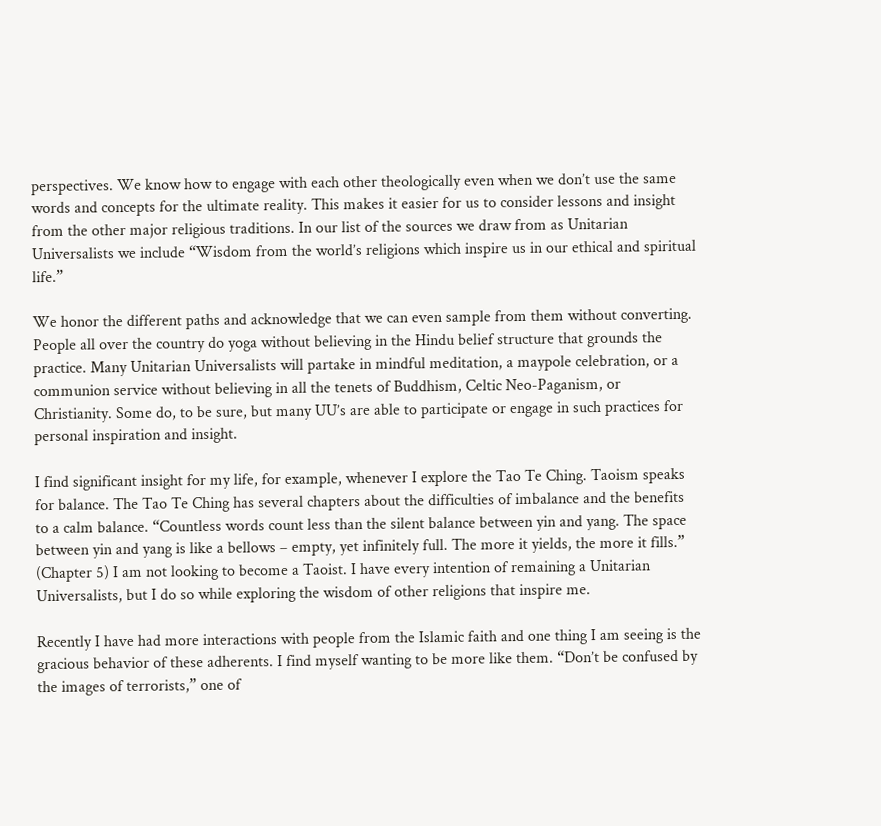perspectives. We know how to engage with each other theologically even when we don’t use the same words and concepts for the ultimate reality. This makes it easier for us to consider lessons and insight from the other major religious traditions. In our list of the sources we draw from as Unitarian Universalists we include “Wisdom from the world’s religions which inspire us in our ethical and spiritual life.”

We honor the different paths and acknowledge that we can even sample from them without converting. People all over the country do yoga without believing in the Hindu belief structure that grounds the practice. Many Unitarian Universalists will partake in mindful meditation, a maypole celebration, or a communion service without believing in all the tenets of Buddhism, Celtic Neo-Paganism, or Christianity. Some do, to be sure, but many UU’s are able to participate or engage in such practices for personal inspiration and insight.

I find significant insight for my life, for example, whenever I explore the Tao Te Ching. Taoism speaks for balance. The Tao Te Ching has several chapters about the difficulties of imbalance and the benefits to a calm balance. “Countless words count less than the silent balance between yin and yang. The space between yin and yang is like a bellows – empty, yet infinitely full. The more it yields, the more it fills.” (Chapter 5) I am not looking to become a Taoist. I have every intention of remaining a Unitarian Universalists, but I do so while exploring the wisdom of other religions that inspire me.

Recently I have had more interactions with people from the Islamic faith and one thing I am seeing is the gracious behavior of these adherents. I find myself wanting to be more like them. “Don’t be confused by the images of terrorists,” one of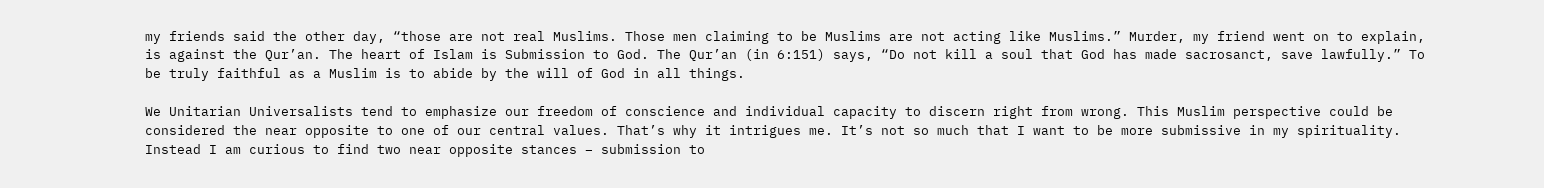my friends said the other day, “those are not real Muslims. Those men claiming to be Muslims are not acting like Muslims.” Murder, my friend went on to explain, is against the Qur’an. The heart of Islam is Submission to God. The Qur’an (in 6:151) says, “Do not kill a soul that God has made sacrosanct, save lawfully.” To be truly faithful as a Muslim is to abide by the will of God in all things.

We Unitarian Universalists tend to emphasize our freedom of conscience and individual capacity to discern right from wrong. This Muslim perspective could be considered the near opposite to one of our central values. That’s why it intrigues me. It’s not so much that I want to be more submissive in my spirituality. Instead I am curious to find two near opposite stances – submission to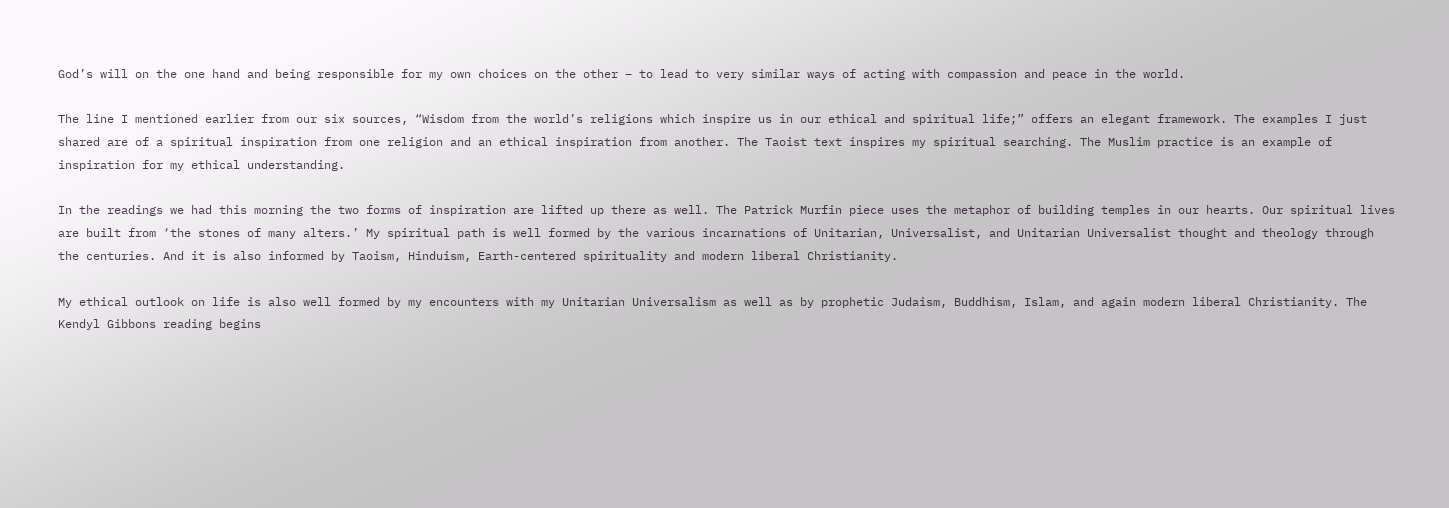God’s will on the one hand and being responsible for my own choices on the other – to lead to very similar ways of acting with compassion and peace in the world.

The line I mentioned earlier from our six sources, “Wisdom from the world’s religions which inspire us in our ethical and spiritual life;” offers an elegant framework. The examples I just shared are of a spiritual inspiration from one religion and an ethical inspiration from another. The Taoist text inspires my spiritual searching. The Muslim practice is an example of inspiration for my ethical understanding.

In the readings we had this morning the two forms of inspiration are lifted up there as well. The Patrick Murfin piece uses the metaphor of building temples in our hearts. Our spiritual lives are built from ‘the stones of many alters.’ My spiritual path is well formed by the various incarnations of Unitarian, Universalist, and Unitarian Universalist thought and theology through the centuries. And it is also informed by Taoism, Hinduism, Earth-centered spirituality and modern liberal Christianity.

My ethical outlook on life is also well formed by my encounters with my Unitarian Universalism as well as by prophetic Judaism, Buddhism, Islam, and again modern liberal Christianity. The Kendyl Gibbons reading begins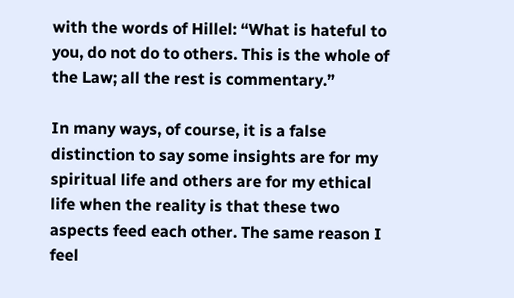with the words of Hillel: “What is hateful to you, do not do to others. This is the whole of the Law; all the rest is commentary.”

In many ways, of course, it is a false distinction to say some insights are for my spiritual life and others are for my ethical life when the reality is that these two aspects feed each other. The same reason I feel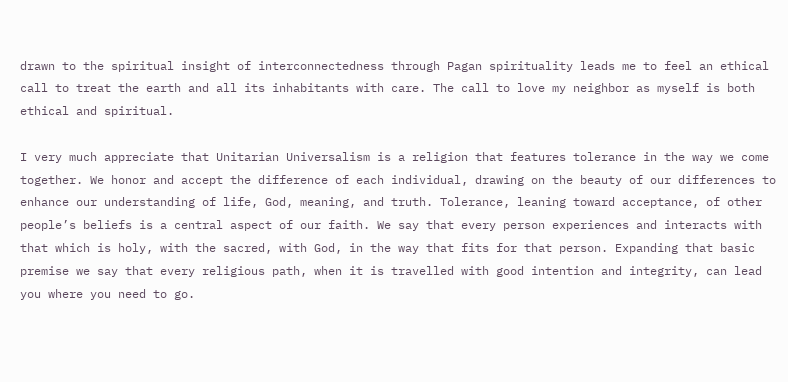drawn to the spiritual insight of interconnectedness through Pagan spirituality leads me to feel an ethical call to treat the earth and all its inhabitants with care. The call to love my neighbor as myself is both ethical and spiritual.

I very much appreciate that Unitarian Universalism is a religion that features tolerance in the way we come together. We honor and accept the difference of each individual, drawing on the beauty of our differences to enhance our understanding of life, God, meaning, and truth. Tolerance, leaning toward acceptance, of other people’s beliefs is a central aspect of our faith. We say that every person experiences and interacts with that which is holy, with the sacred, with God, in the way that fits for that person. Expanding that basic premise we say that every religious path, when it is travelled with good intention and integrity, can lead you where you need to go.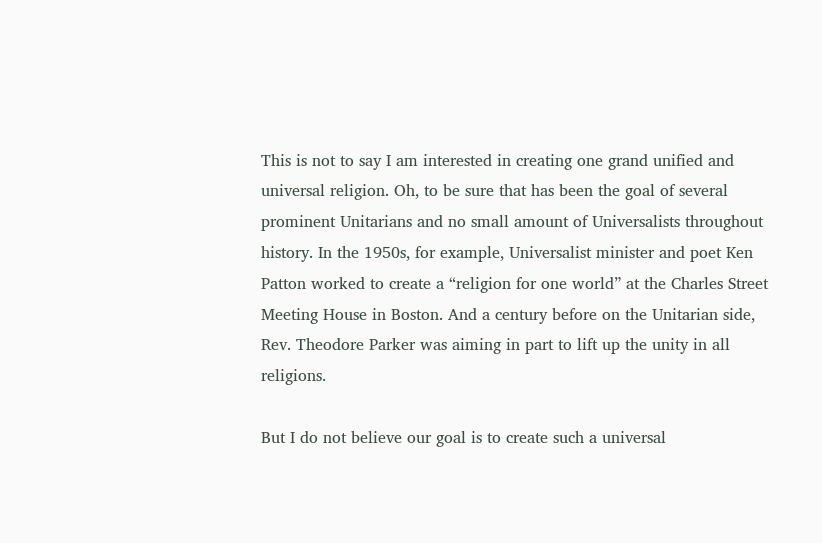This is not to say I am interested in creating one grand unified and universal religion. Oh, to be sure that has been the goal of several prominent Unitarians and no small amount of Universalists throughout history. In the 1950s, for example, Universalist minister and poet Ken Patton worked to create a “religion for one world” at the Charles Street Meeting House in Boston. And a century before on the Unitarian side, Rev. Theodore Parker was aiming in part to lift up the unity in all religions.

But I do not believe our goal is to create such a universal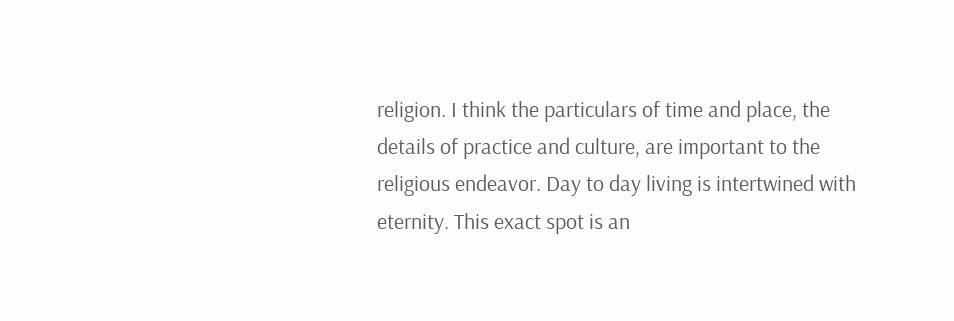religion. I think the particulars of time and place, the details of practice and culture, are important to the religious endeavor. Day to day living is intertwined with eternity. This exact spot is an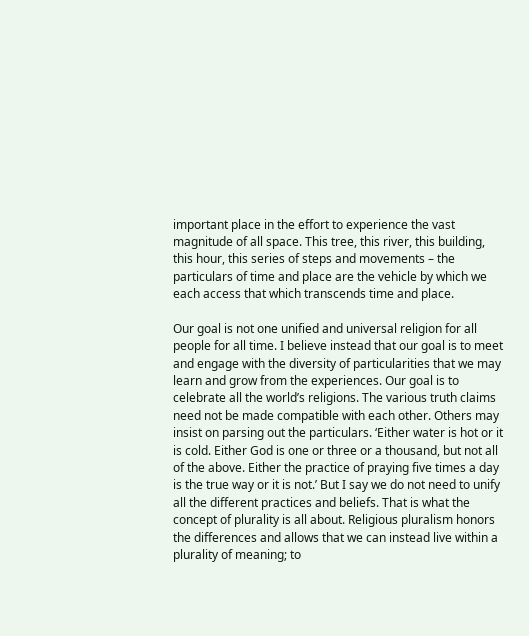important place in the effort to experience the vast magnitude of all space. This tree, this river, this building, this hour, this series of steps and movements – the particulars of time and place are the vehicle by which we each access that which transcends time and place.

Our goal is not one unified and universal religion for all people for all time. I believe instead that our goal is to meet and engage with the diversity of particularities that we may learn and grow from the experiences. Our goal is to celebrate all the world’s religions. The various truth claims need not be made compatible with each other. Others may insist on parsing out the particulars. ‘Either water is hot or it is cold. Either God is one or three or a thousand, but not all of the above. Either the practice of praying five times a day is the true way or it is not.’ But I say we do not need to unify all the different practices and beliefs. That is what the concept of plurality is all about. Religious pluralism honors the differences and allows that we can instead live within a plurality of meaning; to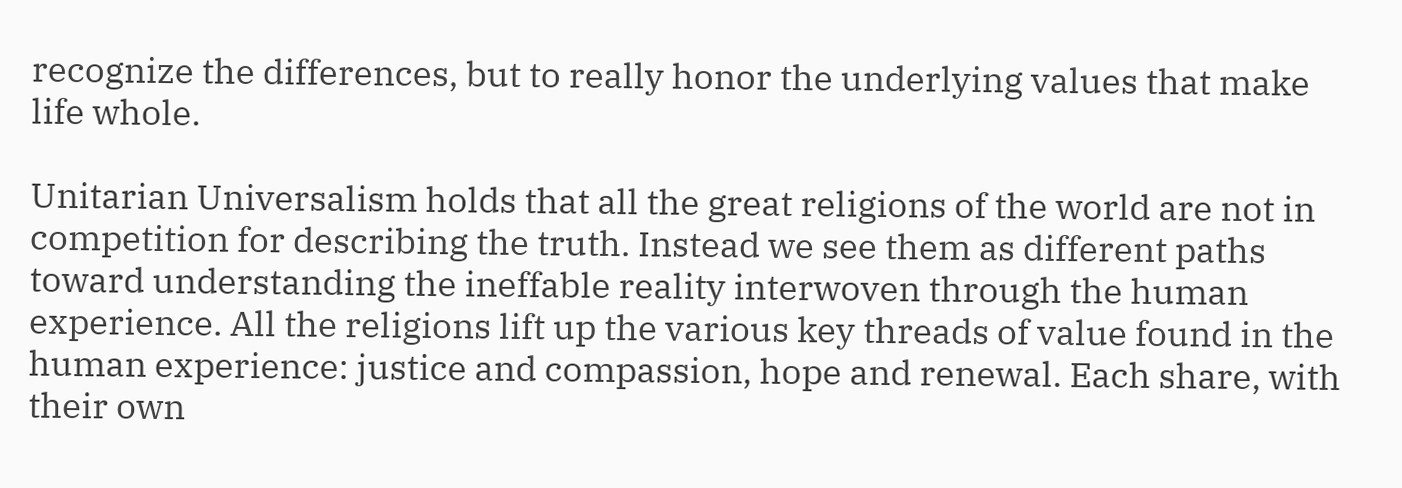recognize the differences, but to really honor the underlying values that make life whole.

Unitarian Universalism holds that all the great religions of the world are not in competition for describing the truth. Instead we see them as different paths toward understanding the ineffable reality interwoven through the human experience. All the religions lift up the various key threads of value found in the human experience: justice and compassion, hope and renewal. Each share, with their own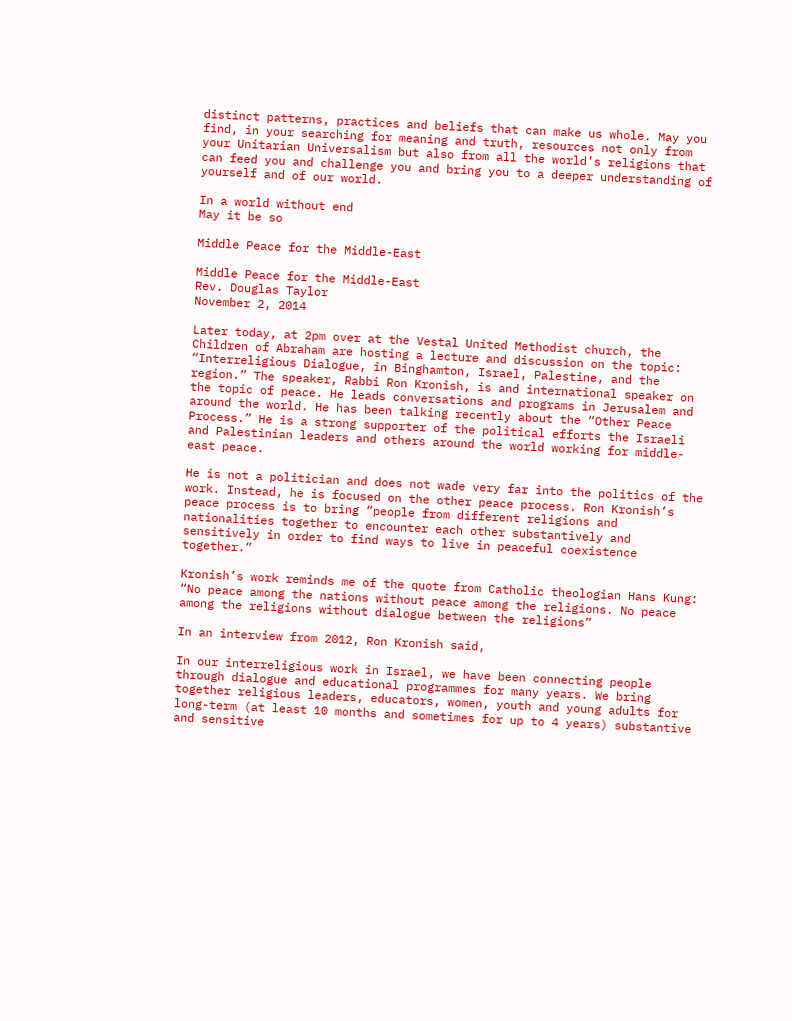distinct patterns, practices and beliefs that can make us whole. May you find, in your searching for meaning and truth, resources not only from your Unitarian Universalism but also from all the world’s religions that can feed you and challenge you and bring you to a deeper understanding of yourself and of our world.

In a world without end
May it be so

Middle Peace for the Middle-East

Middle Peace for the Middle-East
Rev. Douglas Taylor
November 2, 2014

Later today, at 2pm over at the Vestal United Methodist church, the Children of Abraham are hosting a lecture and discussion on the topic: “Interreligious Dialogue, in Binghamton, Israel, Palestine, and the region.” The speaker, Rabbi Ron Kronish, is and international speaker on the topic of peace. He leads conversations and programs in Jerusalem and around the world. He has been talking recently about the “Other Peace Process.” He is a strong supporter of the political efforts the Israeli and Palestinian leaders and others around the world working for middle-east peace.

He is not a politician and does not wade very far into the politics of the work. Instead, he is focused on the other peace process. Ron Kronish’s peace process is to bring “people from different religions and nationalities together to encounter each other substantively and sensitively in order to find ways to live in peaceful coexistence together.”

Kronish’s work reminds me of the quote from Catholic theologian Hans Kung: “No peace among the nations without peace among the religions. No peace among the religions without dialogue between the religions”

In an interview from 2012, Ron Kronish said,

In our interreligious work in Israel, we have been connecting people through dialogue and educational programmes for many years. We bring together religious leaders, educators, women, youth and young adults for long-term (at least 10 months and sometimes for up to 4 years) substantive and sensitive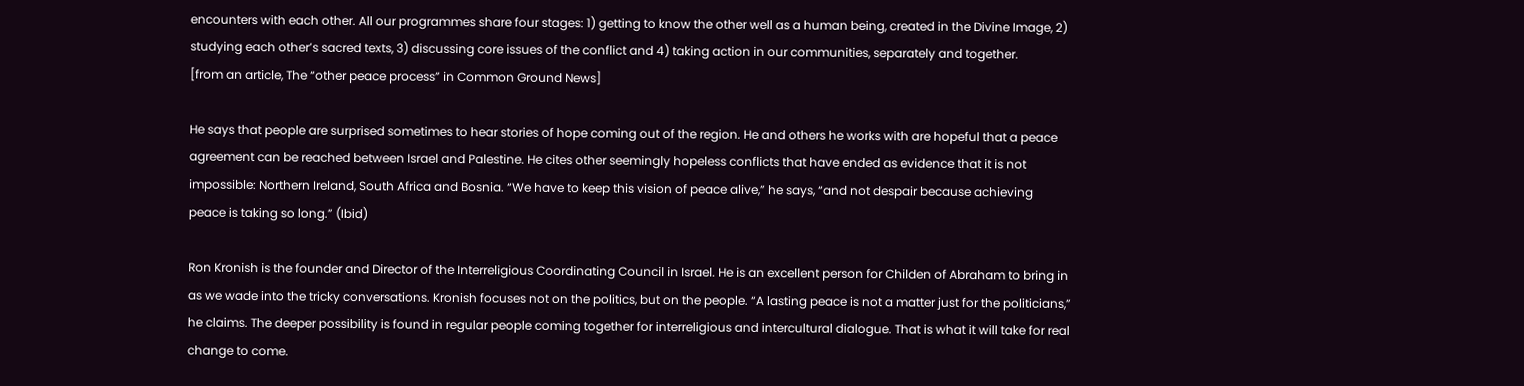encounters with each other. All our programmes share four stages: 1) getting to know the other well as a human being, created in the Divine Image, 2) studying each other’s sacred texts, 3) discussing core issues of the conflict and 4) taking action in our communities, separately and together.
[from an article, The “other peace process” in Common Ground News]

He says that people are surprised sometimes to hear stories of hope coming out of the region. He and others he works with are hopeful that a peace agreement can be reached between Israel and Palestine. He cites other seemingly hopeless conflicts that have ended as evidence that it is not impossible: Northern Ireland, South Africa and Bosnia. “We have to keep this vision of peace alive,” he says, “and not despair because achieving peace is taking so long.” (Ibid)

Ron Kronish is the founder and Director of the Interreligious Coordinating Council in Israel. He is an excellent person for Childen of Abraham to bring in as we wade into the tricky conversations. Kronish focuses not on the politics, but on the people. “A lasting peace is not a matter just for the politicians,” he claims. The deeper possibility is found in regular people coming together for interreligious and intercultural dialogue. That is what it will take for real change to come.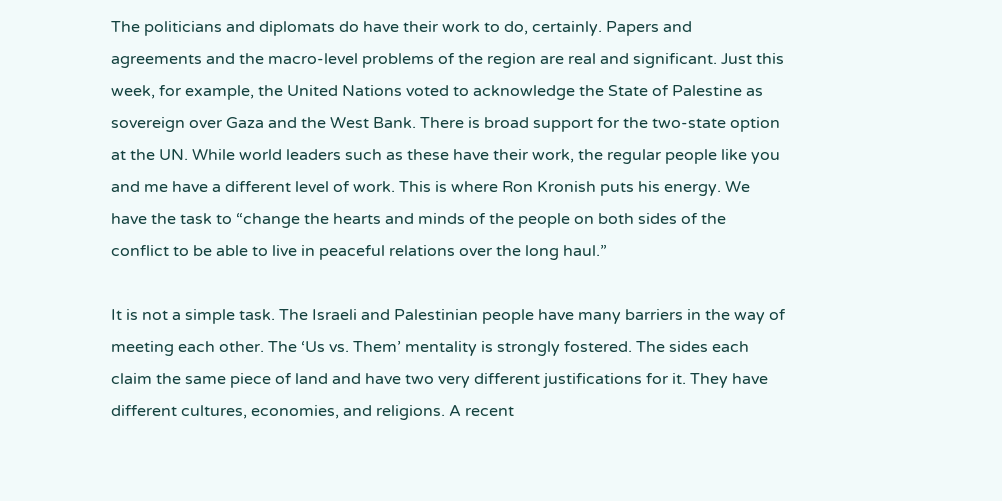The politicians and diplomats do have their work to do, certainly. Papers and agreements and the macro-level problems of the region are real and significant. Just this week, for example, the United Nations voted to acknowledge the State of Palestine as sovereign over Gaza and the West Bank. There is broad support for the two-state option at the UN. While world leaders such as these have their work, the regular people like you and me have a different level of work. This is where Ron Kronish puts his energy. We have the task to “change the hearts and minds of the people on both sides of the conflict to be able to live in peaceful relations over the long haul.”

It is not a simple task. The Israeli and Palestinian people have many barriers in the way of meeting each other. The ‘Us vs. Them’ mentality is strongly fostered. The sides each claim the same piece of land and have two very different justifications for it. They have different cultures, economies, and religions. A recent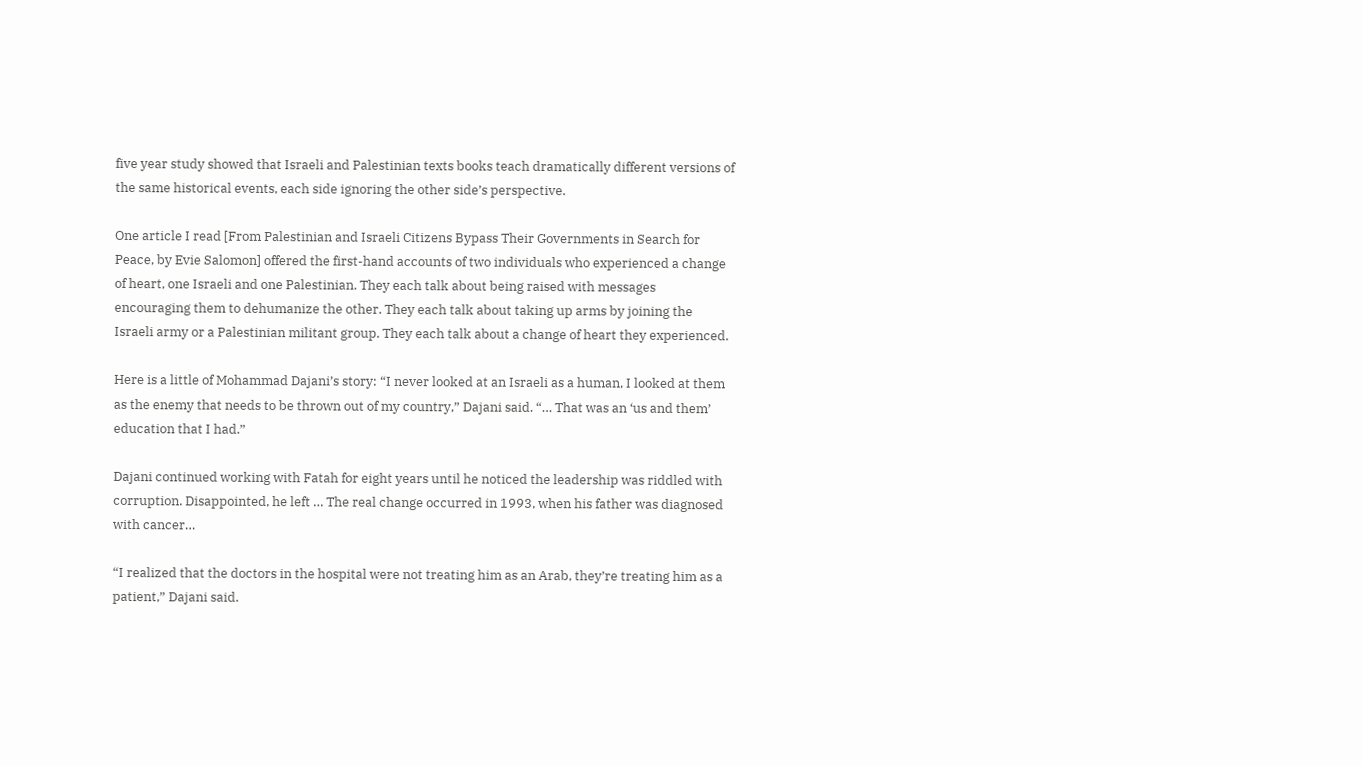five year study showed that Israeli and Palestinian texts books teach dramatically different versions of the same historical events, each side ignoring the other side’s perspective.

One article I read [From Palestinian and Israeli Citizens Bypass Their Governments in Search for Peace, by Evie Salomon] offered the first-hand accounts of two individuals who experienced a change of heart, one Israeli and one Palestinian. They each talk about being raised with messages encouraging them to dehumanize the other. They each talk about taking up arms by joining the Israeli army or a Palestinian militant group. They each talk about a change of heart they experienced.

Here is a little of Mohammad Dajani’s story: “I never looked at an Israeli as a human, I looked at them as the enemy that needs to be thrown out of my country,” Dajani said. “… That was an ‘us and them’ education that I had.”

Dajani continued working with Fatah for eight years until he noticed the leadership was riddled with corruption. Disappointed, he left … The real change occurred in 1993, when his father was diagnosed with cancer…

“I realized that the doctors in the hospital were not treating him as an Arab, they’re treating him as a patient,” Dajani said.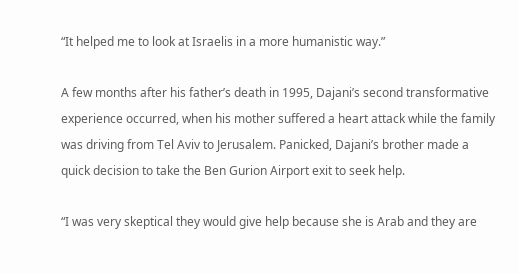“It helped me to look at Israelis in a more humanistic way.”

A few months after his father’s death in 1995, Dajani’s second transformative experience occurred, when his mother suffered a heart attack while the family was driving from Tel Aviv to Jerusalem. Panicked, Dajani’s brother made a quick decision to take the Ben Gurion Airport exit to seek help.

“I was very skeptical they would give help because she is Arab and they are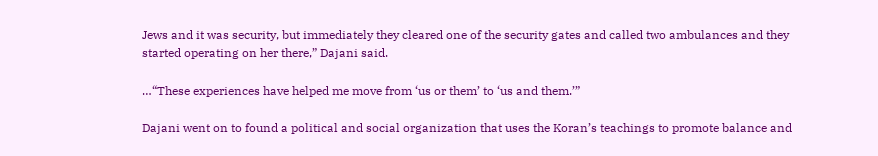Jews and it was security, but immediately they cleared one of the security gates and called two ambulances and they started operating on her there,” Dajani said.

…“These experiences have helped me move from ‘us or them’ to ‘us and them.’”

Dajani went on to found a political and social organization that uses the Koran’s teachings to promote balance and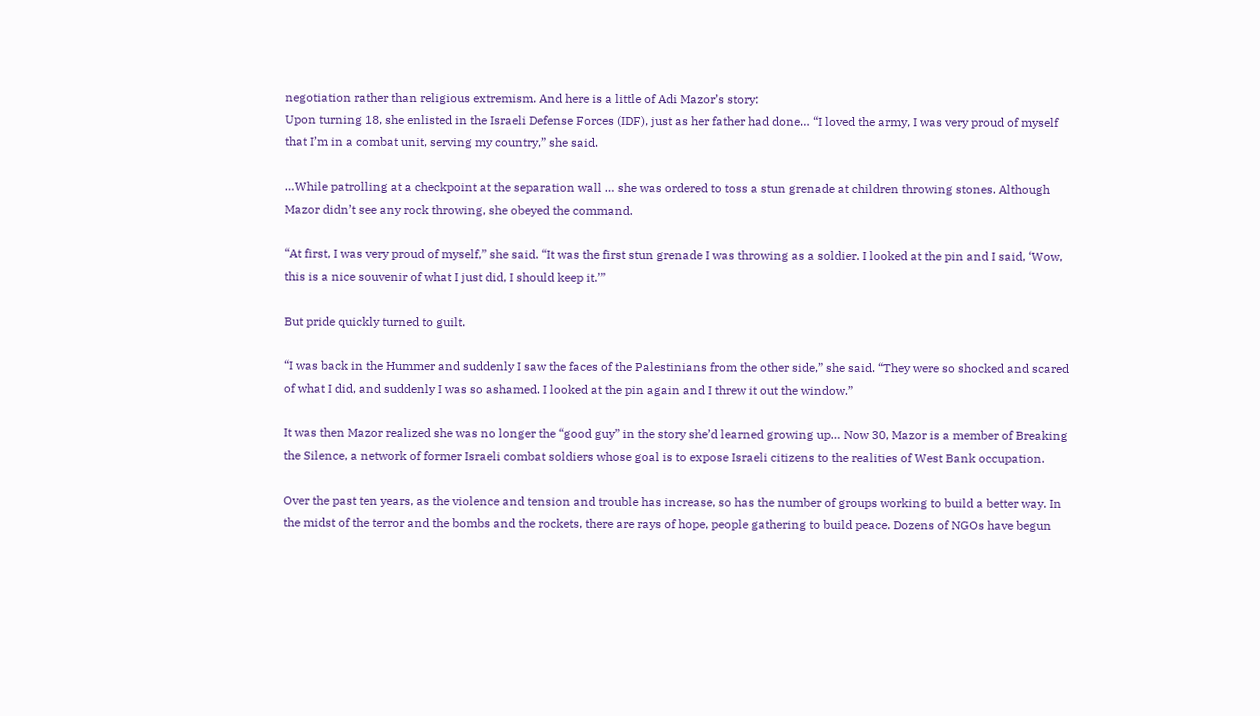negotiation rather than religious extremism. And here is a little of Adi Mazor’s story:
Upon turning 18, she enlisted in the Israeli Defense Forces (IDF), just as her father had done… “I loved the army, I was very proud of myself that I’m in a combat unit, serving my country,” she said.

…While patrolling at a checkpoint at the separation wall … she was ordered to toss a stun grenade at children throwing stones. Although Mazor didn’t see any rock throwing, she obeyed the command.

“At first, I was very proud of myself,” she said. “It was the first stun grenade I was throwing as a soldier. I looked at the pin and I said, ‘Wow, this is a nice souvenir of what I just did, I should keep it.’”

But pride quickly turned to guilt.

“I was back in the Hummer and suddenly I saw the faces of the Palestinians from the other side,” she said. “They were so shocked and scared of what I did, and suddenly I was so ashamed. I looked at the pin again and I threw it out the window.”

It was then Mazor realized she was no longer the “good guy” in the story she’d learned growing up… Now 30, Mazor is a member of Breaking the Silence, a network of former Israeli combat soldiers whose goal is to expose Israeli citizens to the realities of West Bank occupation.

Over the past ten years, as the violence and tension and trouble has increase, so has the number of groups working to build a better way. In the midst of the terror and the bombs and the rockets, there are rays of hope, people gathering to build peace. Dozens of NGOs have begun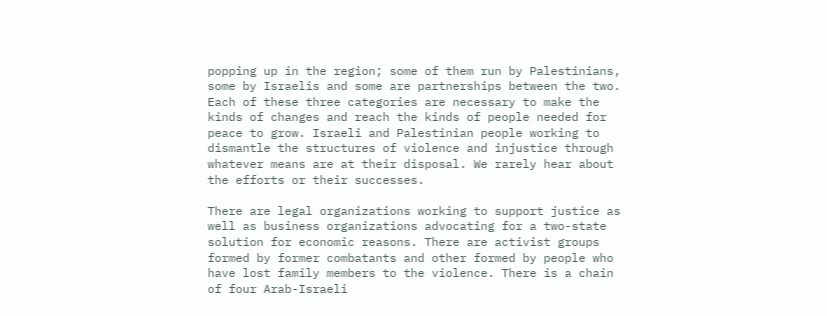popping up in the region; some of them run by Palestinians, some by Israelis and some are partnerships between the two. Each of these three categories are necessary to make the kinds of changes and reach the kinds of people needed for peace to grow. Israeli and Palestinian people working to dismantle the structures of violence and injustice through whatever means are at their disposal. We rarely hear about the efforts or their successes.

There are legal organizations working to support justice as well as business organizations advocating for a two-state solution for economic reasons. There are activist groups formed by former combatants and other formed by people who have lost family members to the violence. There is a chain of four Arab-Israeli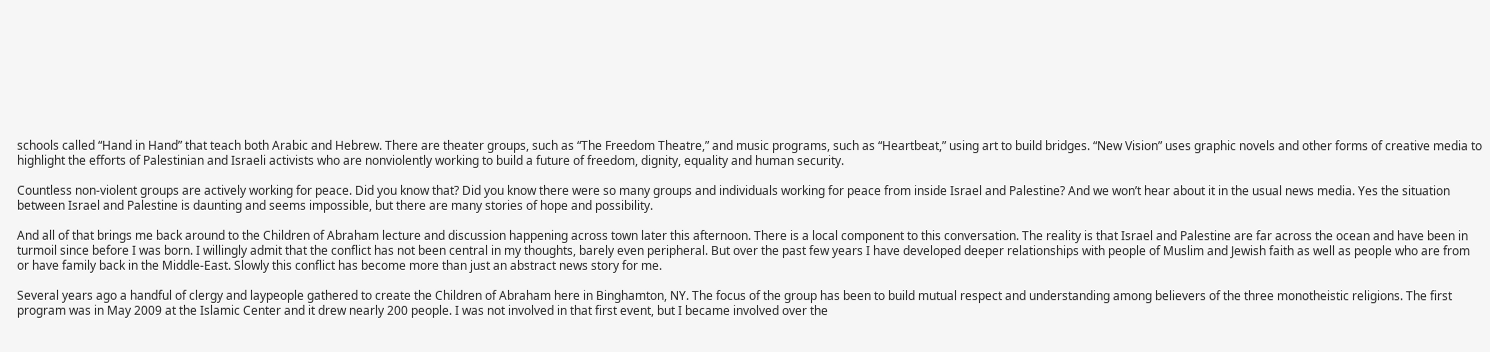schools called “Hand in Hand” that teach both Arabic and Hebrew. There are theater groups, such as “The Freedom Theatre,” and music programs, such as “Heartbeat,” using art to build bridges. “New Vision” uses graphic novels and other forms of creative media to highlight the efforts of Palestinian and Israeli activists who are nonviolently working to build a future of freedom, dignity, equality and human security.

Countless non-violent groups are actively working for peace. Did you know that? Did you know there were so many groups and individuals working for peace from inside Israel and Palestine? And we won’t hear about it in the usual news media. Yes the situation between Israel and Palestine is daunting and seems impossible, but there are many stories of hope and possibility.

And all of that brings me back around to the Children of Abraham lecture and discussion happening across town later this afternoon. There is a local component to this conversation. The reality is that Israel and Palestine are far across the ocean and have been in turmoil since before I was born. I willingly admit that the conflict has not been central in my thoughts, barely even peripheral. But over the past few years I have developed deeper relationships with people of Muslim and Jewish faith as well as people who are from or have family back in the Middle-East. Slowly this conflict has become more than just an abstract news story for me.

Several years ago a handful of clergy and laypeople gathered to create the Children of Abraham here in Binghamton, NY. The focus of the group has been to build mutual respect and understanding among believers of the three monotheistic religions. The first program was in May 2009 at the Islamic Center and it drew nearly 200 people. I was not involved in that first event, but I became involved over the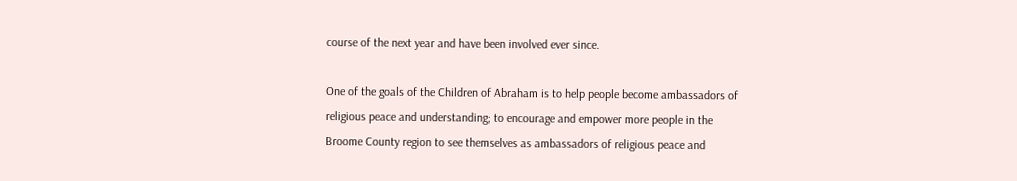course of the next year and have been involved ever since.

One of the goals of the Children of Abraham is to help people become ambassadors of religious peace and understanding; to encourage and empower more people in the Broome County region to see themselves as ambassadors of religious peace and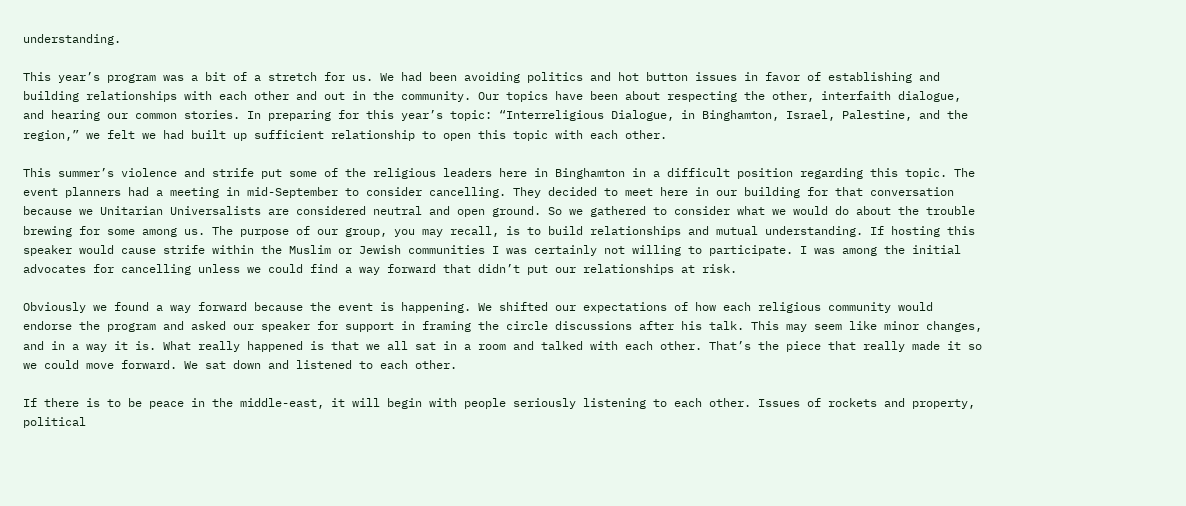understanding.

This year’s program was a bit of a stretch for us. We had been avoiding politics and hot button issues in favor of establishing and building relationships with each other and out in the community. Our topics have been about respecting the other, interfaith dialogue, and hearing our common stories. In preparing for this year’s topic: “Interreligious Dialogue, in Binghamton, Israel, Palestine, and the region,” we felt we had built up sufficient relationship to open this topic with each other.

This summer’s violence and strife put some of the religious leaders here in Binghamton in a difficult position regarding this topic. The event planners had a meeting in mid-September to consider cancelling. They decided to meet here in our building for that conversation because we Unitarian Universalists are considered neutral and open ground. So we gathered to consider what we would do about the trouble brewing for some among us. The purpose of our group, you may recall, is to build relationships and mutual understanding. If hosting this speaker would cause strife within the Muslim or Jewish communities I was certainly not willing to participate. I was among the initial advocates for cancelling unless we could find a way forward that didn’t put our relationships at risk.

Obviously we found a way forward because the event is happening. We shifted our expectations of how each religious community would endorse the program and asked our speaker for support in framing the circle discussions after his talk. This may seem like minor changes, and in a way it is. What really happened is that we all sat in a room and talked with each other. That’s the piece that really made it so we could move forward. We sat down and listened to each other.

If there is to be peace in the middle-east, it will begin with people seriously listening to each other. Issues of rockets and property, political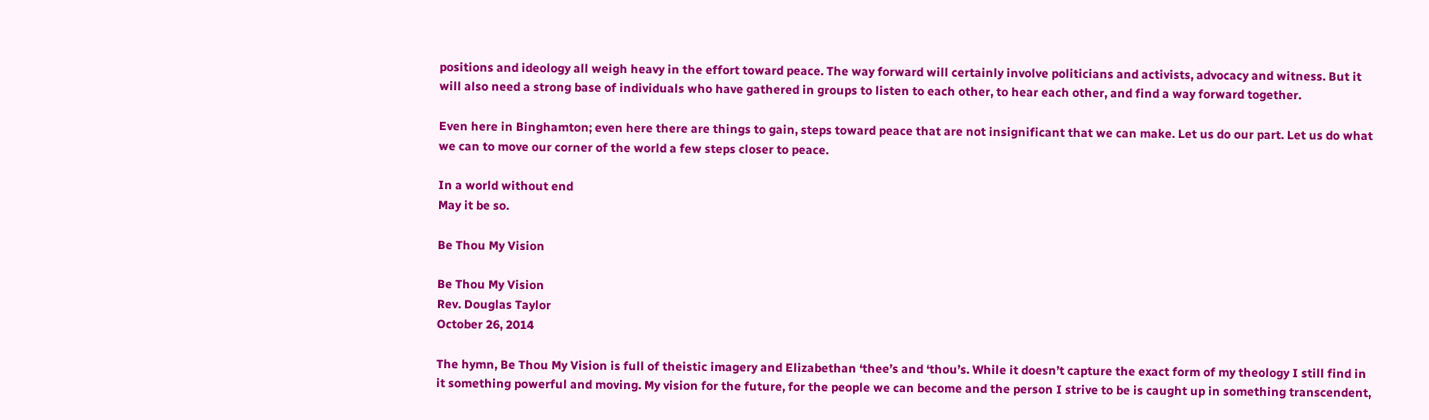positions and ideology all weigh heavy in the effort toward peace. The way forward will certainly involve politicians and activists, advocacy and witness. But it will also need a strong base of individuals who have gathered in groups to listen to each other, to hear each other, and find a way forward together.

Even here in Binghamton; even here there are things to gain, steps toward peace that are not insignificant that we can make. Let us do our part. Let us do what we can to move our corner of the world a few steps closer to peace.

In a world without end
May it be so.

Be Thou My Vision

Be Thou My Vision
Rev. Douglas Taylor
October 26, 2014

The hymn, Be Thou My Vision is full of theistic imagery and Elizabethan ‘thee’s and ‘thou’s. While it doesn’t capture the exact form of my theology I still find in it something powerful and moving. My vision for the future, for the people we can become and the person I strive to be is caught up in something transcendent,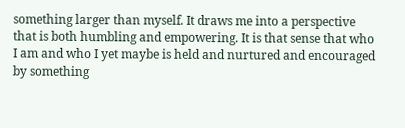something larger than myself. It draws me into a perspective that is both humbling and empowering. It is that sense that who I am and who I yet maybe is held and nurtured and encouraged by something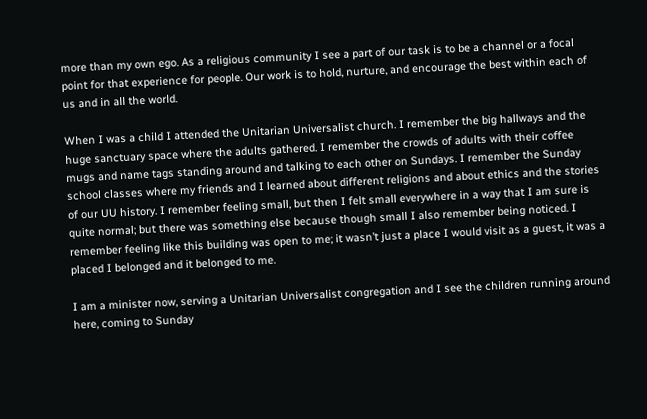more than my own ego. As a religious community I see a part of our task is to be a channel or a focal point for that experience for people. Our work is to hold, nurture, and encourage the best within each of us and in all the world.

When I was a child I attended the Unitarian Universalist church. I remember the big hallways and the huge sanctuary space where the adults gathered. I remember the crowds of adults with their coffee mugs and name tags standing around and talking to each other on Sundays. I remember the Sunday school classes where my friends and I learned about different religions and about ethics and the stories of our UU history. I remember feeling small, but then I felt small everywhere in a way that I am sure is quite normal; but there was something else because though small I also remember being noticed. I remember feeling like this building was open to me; it wasn’t just a place I would visit as a guest, it was a placed I belonged and it belonged to me.

I am a minister now, serving a Unitarian Universalist congregation and I see the children running around here, coming to Sunday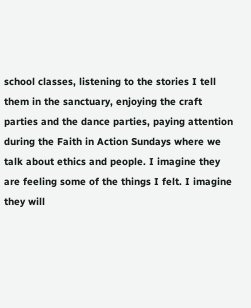school classes, listening to the stories I tell them in the sanctuary, enjoying the craft parties and the dance parties, paying attention during the Faith in Action Sundays where we talk about ethics and people. I imagine they are feeling some of the things I felt. I imagine they will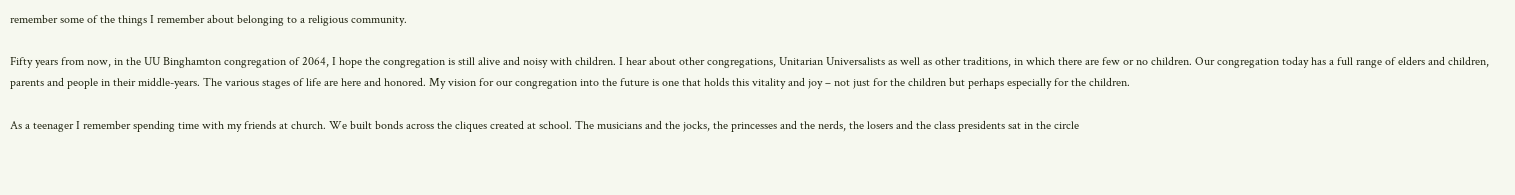remember some of the things I remember about belonging to a religious community.

Fifty years from now, in the UU Binghamton congregation of 2064, I hope the congregation is still alive and noisy with children. I hear about other congregations, Unitarian Universalists as well as other traditions, in which there are few or no children. Our congregation today has a full range of elders and children, parents and people in their middle-years. The various stages of life are here and honored. My vision for our congregation into the future is one that holds this vitality and joy – not just for the children but perhaps especially for the children.

As a teenager I remember spending time with my friends at church. We built bonds across the cliques created at school. The musicians and the jocks, the princesses and the nerds, the losers and the class presidents sat in the circle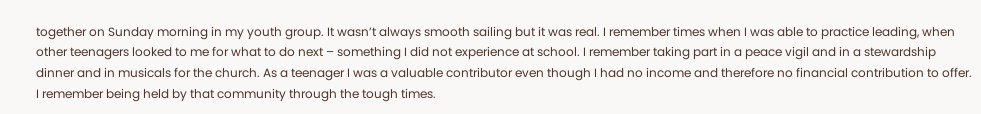together on Sunday morning in my youth group. It wasn’t always smooth sailing but it was real. I remember times when I was able to practice leading, when other teenagers looked to me for what to do next – something I did not experience at school. I remember taking part in a peace vigil and in a stewardship dinner and in musicals for the church. As a teenager I was a valuable contributor even though I had no income and therefore no financial contribution to offer. I remember being held by that community through the tough times.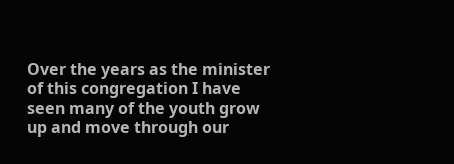Over the years as the minister of this congregation I have seen many of the youth grow up and move through our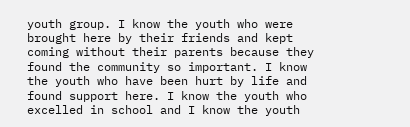youth group. I know the youth who were brought here by their friends and kept coming without their parents because they found the community so important. I know the youth who have been hurt by life and found support here. I know the youth who excelled in school and I know the youth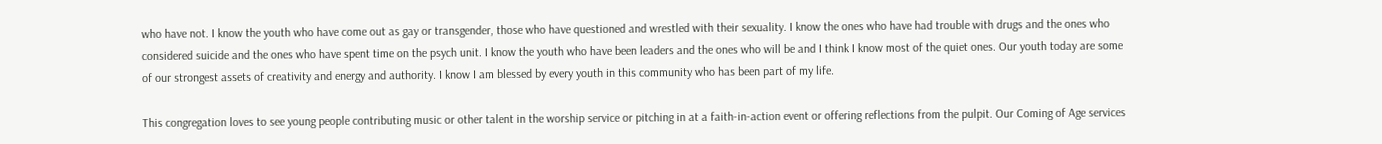who have not. I know the youth who have come out as gay or transgender, those who have questioned and wrestled with their sexuality. I know the ones who have had trouble with drugs and the ones who considered suicide and the ones who have spent time on the psych unit. I know the youth who have been leaders and the ones who will be and I think I know most of the quiet ones. Our youth today are some of our strongest assets of creativity and energy and authority. I know I am blessed by every youth in this community who has been part of my life.

This congregation loves to see young people contributing music or other talent in the worship service or pitching in at a faith-in-action event or offering reflections from the pulpit. Our Coming of Age services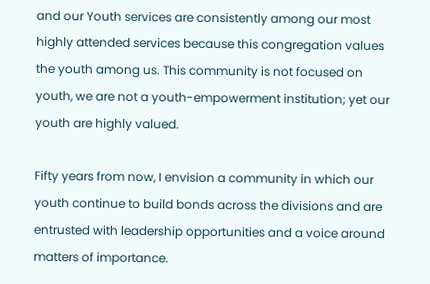and our Youth services are consistently among our most highly attended services because this congregation values the youth among us. This community is not focused on youth, we are not a youth-empowerment institution; yet our youth are highly valued.

Fifty years from now, I envision a community in which our youth continue to build bonds across the divisions and are entrusted with leadership opportunities and a voice around matters of importance.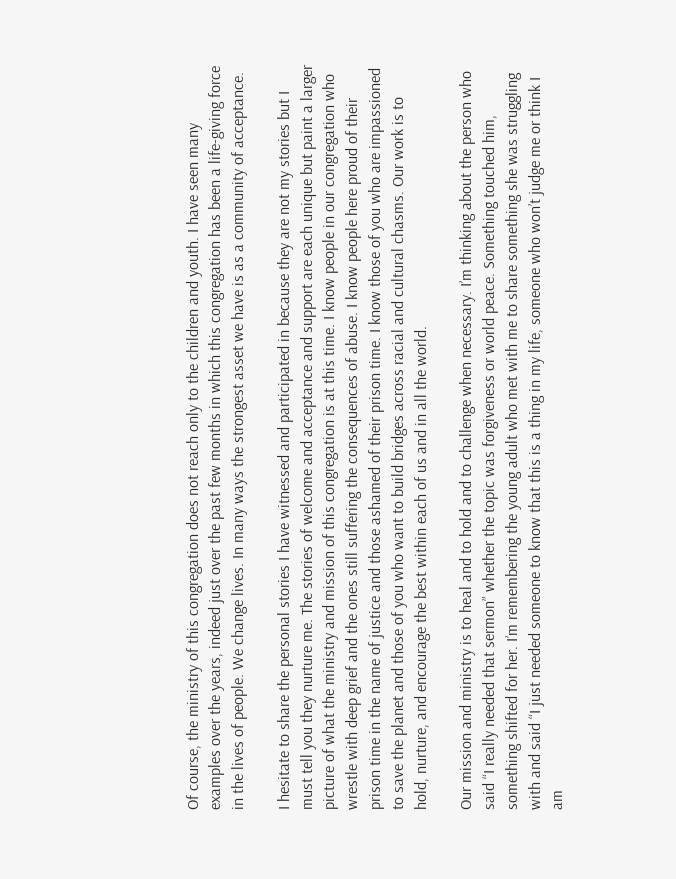Of course, the ministry of this congregation does not reach only to the children and youth. I have seen many examples over the years, indeed just over the past few months in which this congregation has been a life-giving force in the lives of people. We change lives. In many ways the strongest asset we have is as a community of acceptance.

I hesitate to share the personal stories I have witnessed and participated in because they are not my stories but I must tell you they nurture me. The stories of welcome and acceptance and support are each unique but paint a larger picture of what the ministry and mission of this congregation is at this time. I know people in our congregation who wrestle with deep grief and the ones still suffering the consequences of abuse. I know people here proud of their prison time in the name of justice and those ashamed of their prison time. I know those of you who are impassioned to save the planet and those of you who want to build bridges across racial and cultural chasms. Our work is to hold, nurture, and encourage the best within each of us and in all the world.

Our mission and ministry is to heal and to hold and to challenge when necessary. I’m thinking about the person who said “I really needed that sermon” whether the topic was forgiveness or world peace. Something touched him, something shifted for her. I’m remembering the young adult who met with me to share something she was struggling with and said “I just needed someone to know that this is a thing in my life, someone who won’t judge me or think I am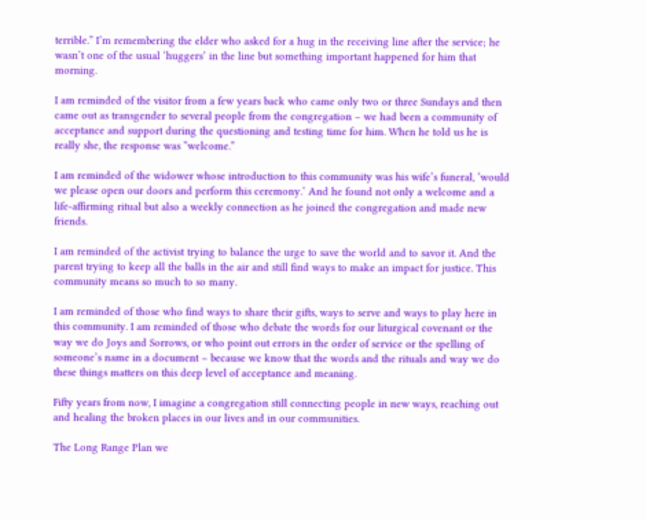terrible.” I’m remembering the elder who asked for a hug in the receiving line after the service; he wasn’t one of the usual ‘huggers’ in the line but something important happened for him that morning.

I am reminded of the visitor from a few years back who came only two or three Sundays and then came out as transgender to several people from the congregation – we had been a community of acceptance and support during the questioning and testing time for him. When he told us he is really she, the response was “welcome.”

I am reminded of the widower whose introduction to this community was his wife’s funeral, ‘would we please open our doors and perform this ceremony.’ And he found not only a welcome and a life-affirming ritual but also a weekly connection as he joined the congregation and made new friends.

I am reminded of the activist trying to balance the urge to save the world and to savor it. And the parent trying to keep all the balls in the air and still find ways to make an impact for justice. This community means so much to so many.

I am reminded of those who find ways to share their gifts, ways to serve and ways to play here in this community. I am reminded of those who debate the words for our liturgical covenant or the way we do Joys and Sorrows, or who point out errors in the order of service or the spelling of someone’s name in a document – because we know that the words and the rituals and way we do these things matters on this deep level of acceptance and meaning.

Fifty years from now, I imagine a congregation still connecting people in new ways, reaching out and healing the broken places in our lives and in our communities.

The Long Range Plan we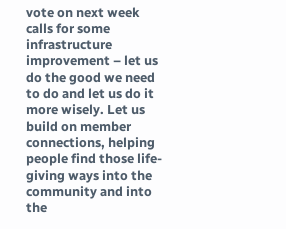vote on next week calls for some infrastructure improvement – let us do the good we need to do and let us do it more wisely. Let us build on member connections, helping people find those life-giving ways into the community and into the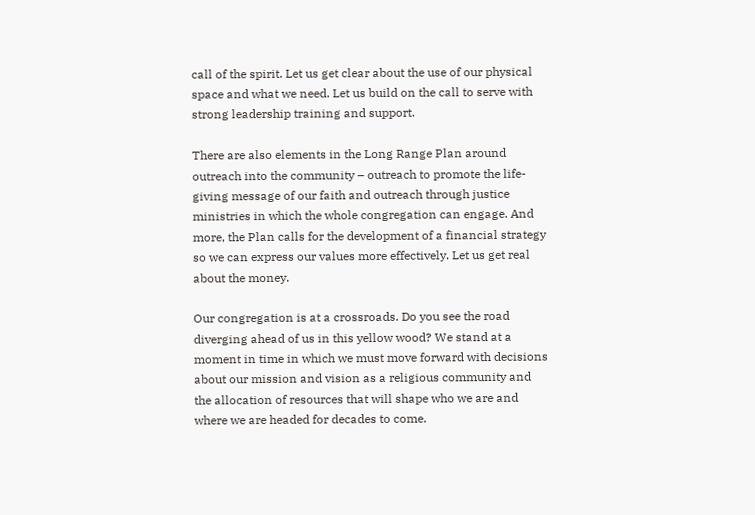call of the spirit. Let us get clear about the use of our physical space and what we need. Let us build on the call to serve with strong leadership training and support.

There are also elements in the Long Range Plan around outreach into the community – outreach to promote the life-giving message of our faith and outreach through justice ministries in which the whole congregation can engage. And more, the Plan calls for the development of a financial strategy so we can express our values more effectively. Let us get real about the money.

Our congregation is at a crossroads. Do you see the road diverging ahead of us in this yellow wood? We stand at a moment in time in which we must move forward with decisions about our mission and vision as a religious community and the allocation of resources that will shape who we are and where we are headed for decades to come.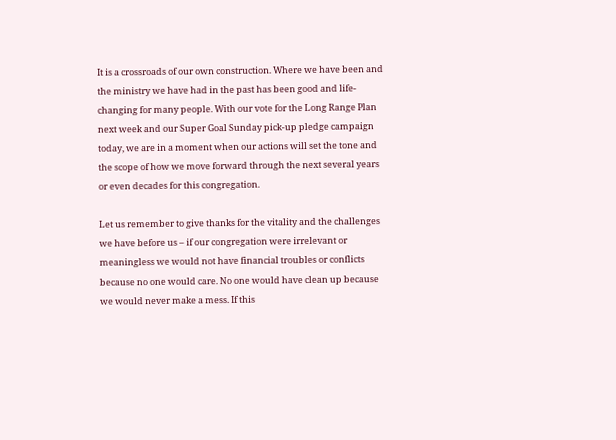It is a crossroads of our own construction. Where we have been and the ministry we have had in the past has been good and life-changing for many people. With our vote for the Long Range Plan next week and our Super Goal Sunday pick-up pledge campaign today, we are in a moment when our actions will set the tone and the scope of how we move forward through the next several years or even decades for this congregation.

Let us remember to give thanks for the vitality and the challenges we have before us – if our congregation were irrelevant or meaningless we would not have financial troubles or conflicts because no one would care. No one would have clean up because we would never make a mess. If this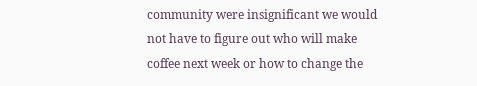community were insignificant we would not have to figure out who will make coffee next week or how to change the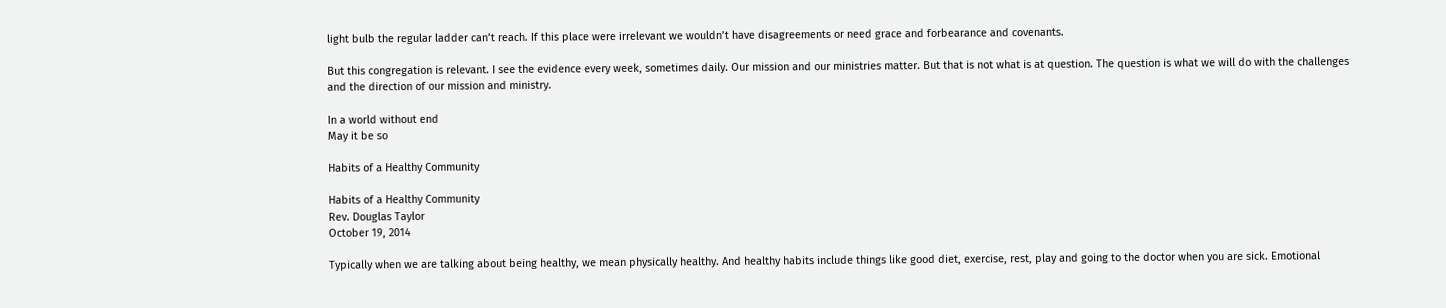light bulb the regular ladder can’t reach. If this place were irrelevant we wouldn’t have disagreements or need grace and forbearance and covenants.

But this congregation is relevant. I see the evidence every week, sometimes daily. Our mission and our ministries matter. But that is not what is at question. The question is what we will do with the challenges and the direction of our mission and ministry.

In a world without end
May it be so

Habits of a Healthy Community

Habits of a Healthy Community
Rev. Douglas Taylor
October 19, 2014

Typically when we are talking about being healthy, we mean physically healthy. And healthy habits include things like good diet, exercise, rest, play and going to the doctor when you are sick. Emotional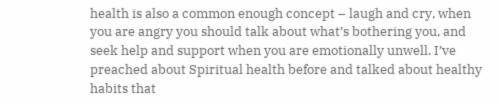health is also a common enough concept – laugh and cry, when you are angry you should talk about what’s bothering you, and seek help and support when you are emotionally unwell. I’ve preached about Spiritual health before and talked about healthy habits that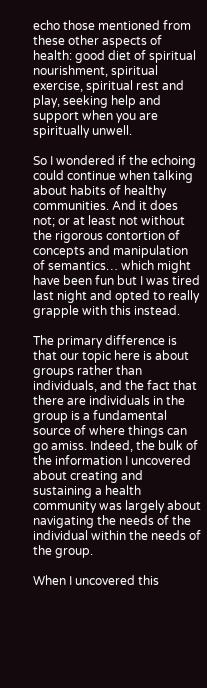echo those mentioned from these other aspects of health: good diet of spiritual nourishment, spiritual exercise, spiritual rest and play, seeking help and support when you are spiritually unwell.

So I wondered if the echoing could continue when talking about habits of healthy communities. And it does not; or at least not without the rigorous contortion of concepts and manipulation of semantics… which might have been fun but I was tired last night and opted to really grapple with this instead.

The primary difference is that our topic here is about groups rather than individuals, and the fact that there are individuals in the group is a fundamental source of where things can go amiss. Indeed, the bulk of the information I uncovered about creating and sustaining a health community was largely about navigating the needs of the individual within the needs of the group.

When I uncovered this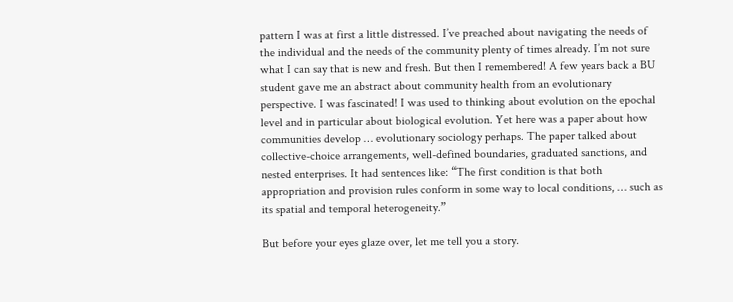pattern I was at first a little distressed. I’ve preached about navigating the needs of the individual and the needs of the community plenty of times already. I’m not sure what I can say that is new and fresh. But then I remembered! A few years back a BU student gave me an abstract about community health from an evolutionary perspective. I was fascinated! I was used to thinking about evolution on the epochal level and in particular about biological evolution. Yet here was a paper about how communities develop … evolutionary sociology perhaps. The paper talked about collective-choice arrangements, well-defined boundaries, graduated sanctions, and nested enterprises. It had sentences like: “The first condition is that both appropriation and provision rules conform in some way to local conditions, … such as its spatial and temporal heterogeneity.”

But before your eyes glaze over, let me tell you a story.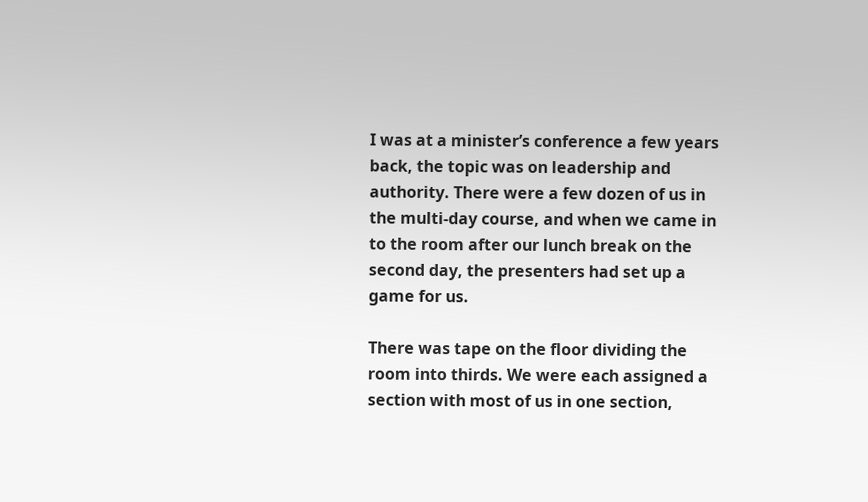I was at a minister’s conference a few years back, the topic was on leadership and authority. There were a few dozen of us in the multi-day course, and when we came in to the room after our lunch break on the second day, the presenters had set up a game for us.

There was tape on the floor dividing the room into thirds. We were each assigned a section with most of us in one section,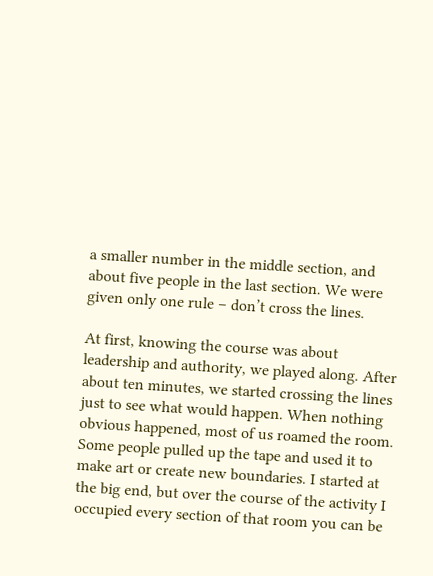a smaller number in the middle section, and about five people in the last section. We were given only one rule – don’t cross the lines.

At first, knowing the course was about leadership and authority, we played along. After about ten minutes, we started crossing the lines just to see what would happen. When nothing obvious happened, most of us roamed the room. Some people pulled up the tape and used it to make art or create new boundaries. I started at the big end, but over the course of the activity I occupied every section of that room you can be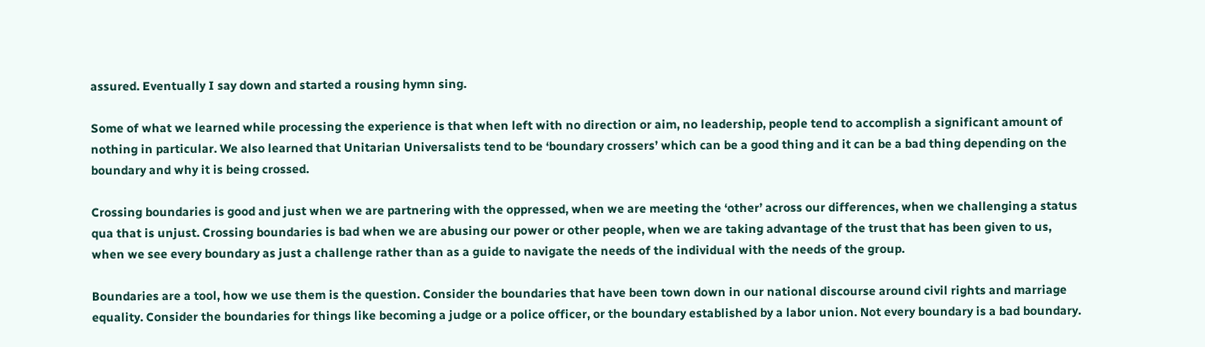assured. Eventually I say down and started a rousing hymn sing.

Some of what we learned while processing the experience is that when left with no direction or aim, no leadership, people tend to accomplish a significant amount of nothing in particular. We also learned that Unitarian Universalists tend to be ‘boundary crossers’ which can be a good thing and it can be a bad thing depending on the boundary and why it is being crossed.

Crossing boundaries is good and just when we are partnering with the oppressed, when we are meeting the ‘other’ across our differences, when we challenging a status qua that is unjust. Crossing boundaries is bad when we are abusing our power or other people, when we are taking advantage of the trust that has been given to us, when we see every boundary as just a challenge rather than as a guide to navigate the needs of the individual with the needs of the group.

Boundaries are a tool, how we use them is the question. Consider the boundaries that have been town down in our national discourse around civil rights and marriage equality. Consider the boundaries for things like becoming a judge or a police officer, or the boundary established by a labor union. Not every boundary is a bad boundary.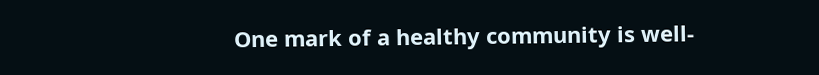One mark of a healthy community is well-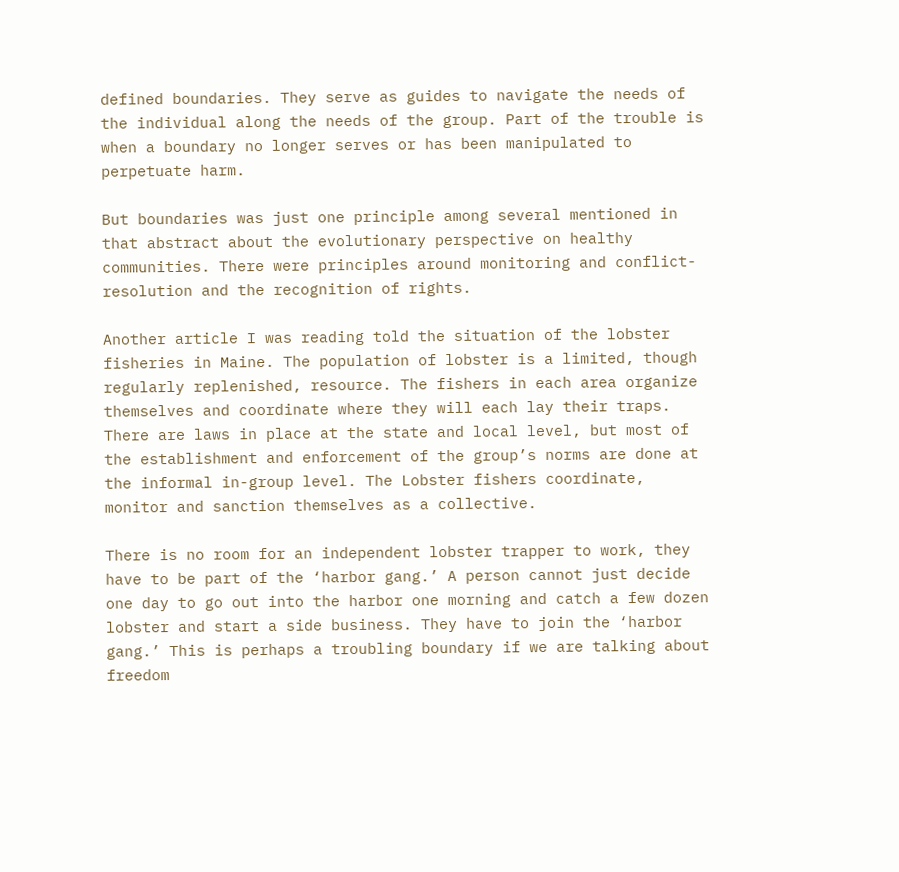defined boundaries. They serve as guides to navigate the needs of the individual along the needs of the group. Part of the trouble is when a boundary no longer serves or has been manipulated to perpetuate harm.

But boundaries was just one principle among several mentioned in that abstract about the evolutionary perspective on healthy communities. There were principles around monitoring and conflict-resolution and the recognition of rights.

Another article I was reading told the situation of the lobster fisheries in Maine. The population of lobster is a limited, though regularly replenished, resource. The fishers in each area organize themselves and coordinate where they will each lay their traps. There are laws in place at the state and local level, but most of the establishment and enforcement of the group’s norms are done at the informal in-group level. The Lobster fishers coordinate, monitor and sanction themselves as a collective.

There is no room for an independent lobster trapper to work, they have to be part of the ‘harbor gang.’ A person cannot just decide one day to go out into the harbor one morning and catch a few dozen lobster and start a side business. They have to join the ‘harbor gang.’ This is perhaps a troubling boundary if we are talking about freedom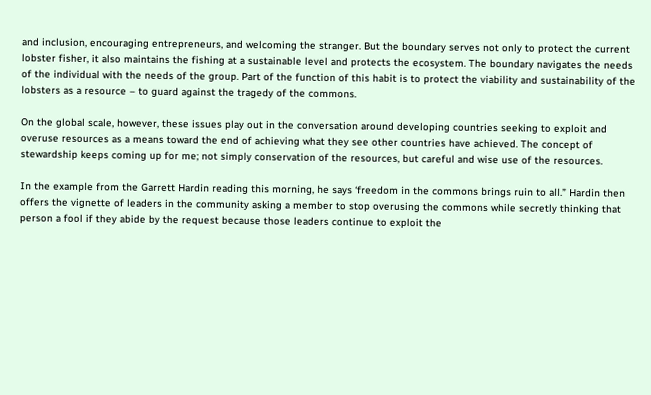and inclusion, encouraging entrepreneurs, and welcoming the stranger. But the boundary serves not only to protect the current lobster fisher, it also maintains the fishing at a sustainable level and protects the ecosystem. The boundary navigates the needs of the individual with the needs of the group. Part of the function of this habit is to protect the viability and sustainability of the lobsters as a resource – to guard against the tragedy of the commons.

On the global scale, however, these issues play out in the conversation around developing countries seeking to exploit and overuse resources as a means toward the end of achieving what they see other countries have achieved. The concept of stewardship keeps coming up for me; not simply conservation of the resources, but careful and wise use of the resources.

In the example from the Garrett Hardin reading this morning, he says ‘freedom in the commons brings ruin to all.” Hardin then offers the vignette of leaders in the community asking a member to stop overusing the commons while secretly thinking that person a fool if they abide by the request because those leaders continue to exploit the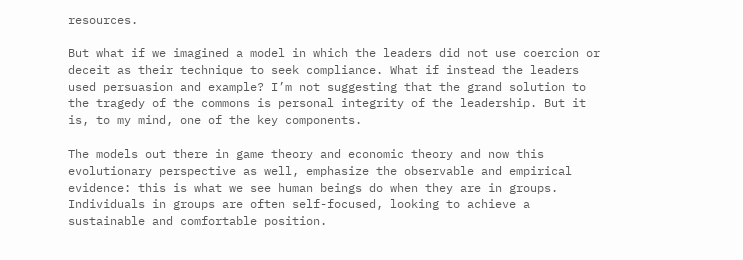resources.

But what if we imagined a model in which the leaders did not use coercion or deceit as their technique to seek compliance. What if instead the leaders used persuasion and example? I’m not suggesting that the grand solution to the tragedy of the commons is personal integrity of the leadership. But it is, to my mind, one of the key components.

The models out there in game theory and economic theory and now this evolutionary perspective as well, emphasize the observable and empirical evidence: this is what we see human beings do when they are in groups. Individuals in groups are often self-focused, looking to achieve a sustainable and comfortable position.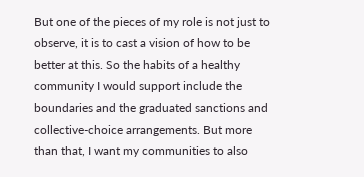But one of the pieces of my role is not just to observe, it is to cast a vision of how to be better at this. So the habits of a healthy community I would support include the boundaries and the graduated sanctions and collective-choice arrangements. But more than that, I want my communities to also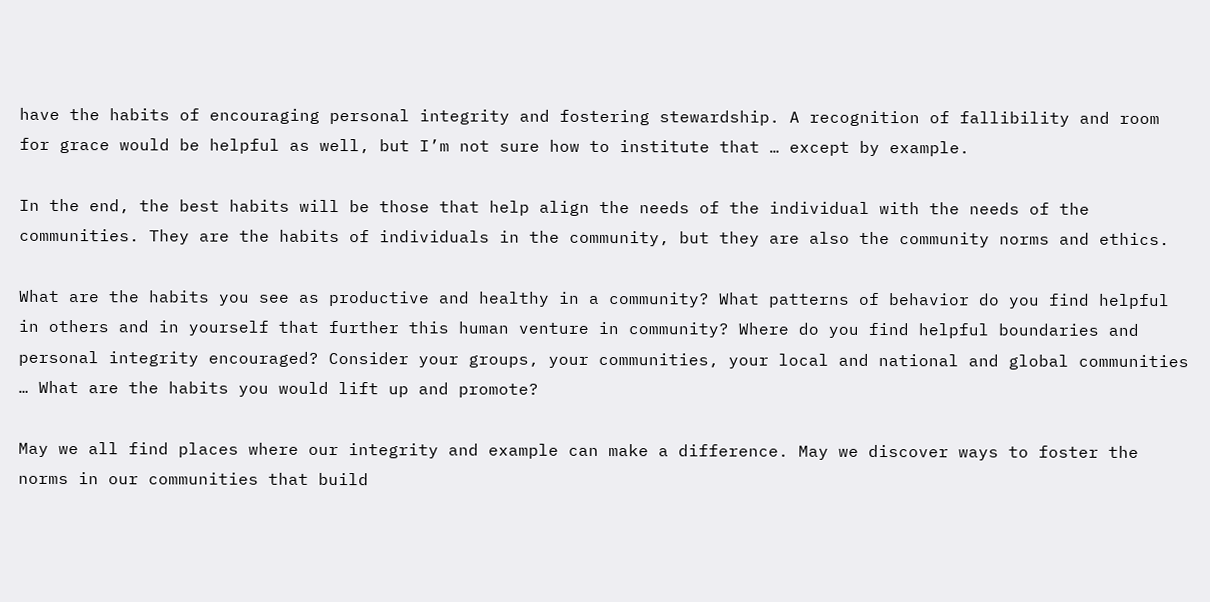have the habits of encouraging personal integrity and fostering stewardship. A recognition of fallibility and room for grace would be helpful as well, but I’m not sure how to institute that … except by example.

In the end, the best habits will be those that help align the needs of the individual with the needs of the communities. They are the habits of individuals in the community, but they are also the community norms and ethics.

What are the habits you see as productive and healthy in a community? What patterns of behavior do you find helpful in others and in yourself that further this human venture in community? Where do you find helpful boundaries and personal integrity encouraged? Consider your groups, your communities, your local and national and global communities … What are the habits you would lift up and promote?

May we all find places where our integrity and example can make a difference. May we discover ways to foster the norms in our communities that build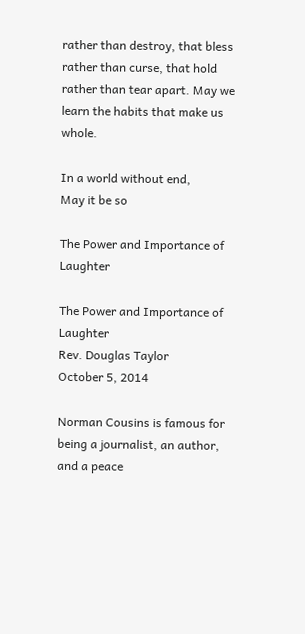rather than destroy, that bless rather than curse, that hold rather than tear apart. May we learn the habits that make us whole.

In a world without end,
May it be so

The Power and Importance of Laughter

The Power and Importance of Laughter
Rev. Douglas Taylor
October 5, 2014

Norman Cousins is famous for being a journalist, an author, and a peace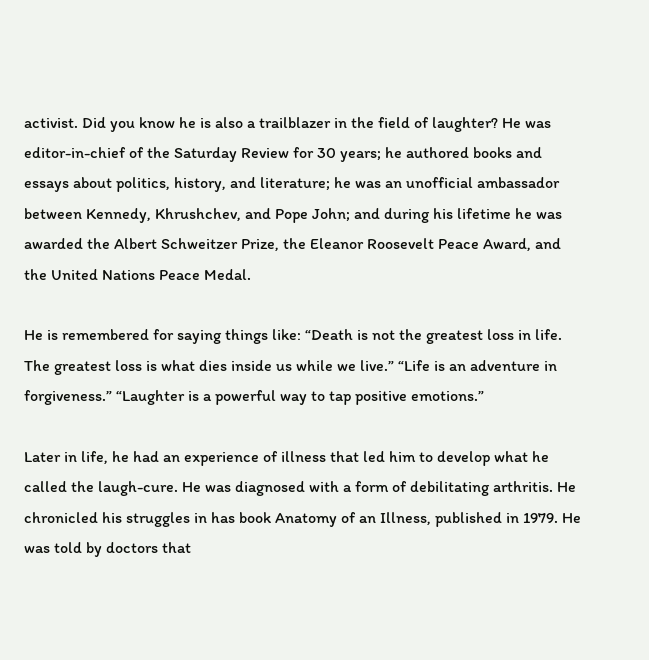activist. Did you know he is also a trailblazer in the field of laughter? He was editor-in-chief of the Saturday Review for 30 years; he authored books and essays about politics, history, and literature; he was an unofficial ambassador between Kennedy, Khrushchev, and Pope John; and during his lifetime he was awarded the Albert Schweitzer Prize, the Eleanor Roosevelt Peace Award, and the United Nations Peace Medal.

He is remembered for saying things like: “Death is not the greatest loss in life. The greatest loss is what dies inside us while we live.” “Life is an adventure in forgiveness.” “Laughter is a powerful way to tap positive emotions.”

Later in life, he had an experience of illness that led him to develop what he called the laugh-cure. He was diagnosed with a form of debilitating arthritis. He chronicled his struggles in has book Anatomy of an Illness, published in 1979. He was told by doctors that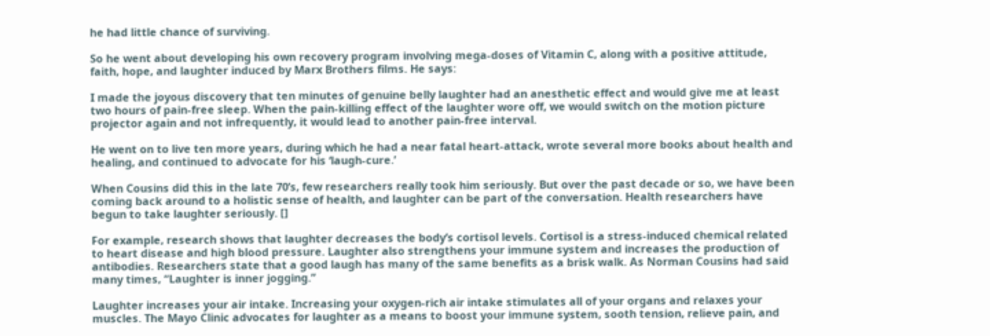he had little chance of surviving.

So he went about developing his own recovery program involving mega-doses of Vitamin C, along with a positive attitude, faith, hope, and laughter induced by Marx Brothers films. He says:

I made the joyous discovery that ten minutes of genuine belly laughter had an anesthetic effect and would give me at least two hours of pain-free sleep. When the pain-killing effect of the laughter wore off, we would switch on the motion picture projector again and not infrequently, it would lead to another pain-free interval.

He went on to live ten more years, during which he had a near fatal heart-attack, wrote several more books about health and healing, and continued to advocate for his ‘laugh-cure.’

When Cousins did this in the late 70’s, few researchers really took him seriously. But over the past decade or so, we have been coming back around to a holistic sense of health, and laughter can be part of the conversation. Health researchers have begun to take laughter seriously. []

For example, research shows that laughter decreases the body’s cortisol levels. Cortisol is a stress-induced chemical related to heart disease and high blood pressure. Laughter also strengthens your immune system and increases the production of antibodies. Researchers state that a good laugh has many of the same benefits as a brisk walk. As Norman Cousins had said many times, “Laughter is inner jogging.”

Laughter increases your air intake. Increasing your oxygen-rich air intake stimulates all of your organs and relaxes your muscles. The Mayo Clinic advocates for laughter as a means to boost your immune system, sooth tension, relieve pain, and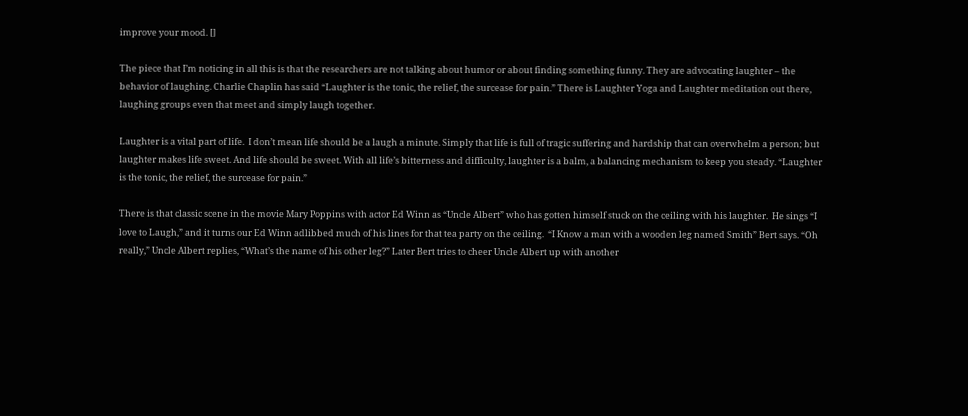improve your mood. []

The piece that I’m noticing in all this is that the researchers are not talking about humor or about finding something funny. They are advocating laughter – the behavior of laughing. Charlie Chaplin has said “Laughter is the tonic, the relief, the surcease for pain.” There is Laughter Yoga and Laughter meditation out there, laughing groups even that meet and simply laugh together.

Laughter is a vital part of life.  I don’t mean life should be a laugh a minute. Simply that life is full of tragic suffering and hardship that can overwhelm a person; but laughter makes life sweet. And life should be sweet. With all life’s bitterness and difficulty, laughter is a balm, a balancing mechanism to keep you steady. “Laughter is the tonic, the relief, the surcease for pain.”

There is that classic scene in the movie Mary Poppins with actor Ed Winn as “Uncle Albert” who has gotten himself stuck on the ceiling with his laughter.  He sings “I love to Laugh,” and it turns our Ed Winn adlibbed much of his lines for that tea party on the ceiling.  “I Know a man with a wooden leg named Smith” Bert says. “Oh really,” Uncle Albert replies, “What’s the name of his other leg?” Later Bert tries to cheer Uncle Albert up with another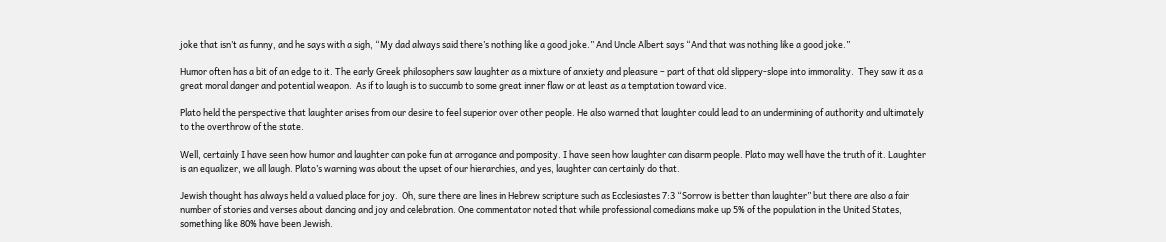joke that isn’t as funny, and he says with a sigh, “My dad always said there’s nothing like a good joke.” And Uncle Albert says “And that was nothing like a good joke.”

Humor often has a bit of an edge to it. The early Greek philosophers saw laughter as a mixture of anxiety and pleasure – part of that old slippery-slope into immorality.  They saw it as a great moral danger and potential weapon.  As if to laugh is to succumb to some great inner flaw or at least as a temptation toward vice.

Plato held the perspective that laughter arises from our desire to feel superior over other people. He also warned that laughter could lead to an undermining of authority and ultimately to the overthrow of the state.

Well, certainly I have seen how humor and laughter can poke fun at arrogance and pomposity. I have seen how laughter can disarm people. Plato may well have the truth of it. Laughter is an equalizer, we all laugh. Plato’s warning was about the upset of our hierarchies, and yes, laughter can certainly do that.

Jewish thought has always held a valued place for joy.  Oh, sure there are lines in Hebrew scripture such as Ecclesiastes 7:3 “Sorrow is better than laughter” but there are also a fair number of stories and verses about dancing and joy and celebration. One commentator noted that while professional comedians make up 5% of the population in the United States, something like 80% have been Jewish.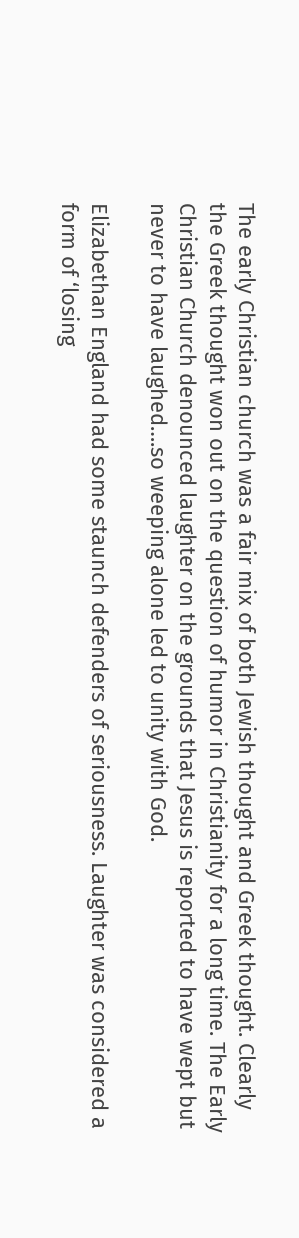The early Christian church was a fair mix of both Jewish thought and Greek thought. Clearly the Greek thought won out on the question of humor in Christianity for a long time. The Early Christian Church denounced laughter on the grounds that Jesus is reported to have wept but never to have laughed….so weeping alone led to unity with God.

Elizabethan England had some staunch defenders of seriousness. Laughter was considered a form of ‘losing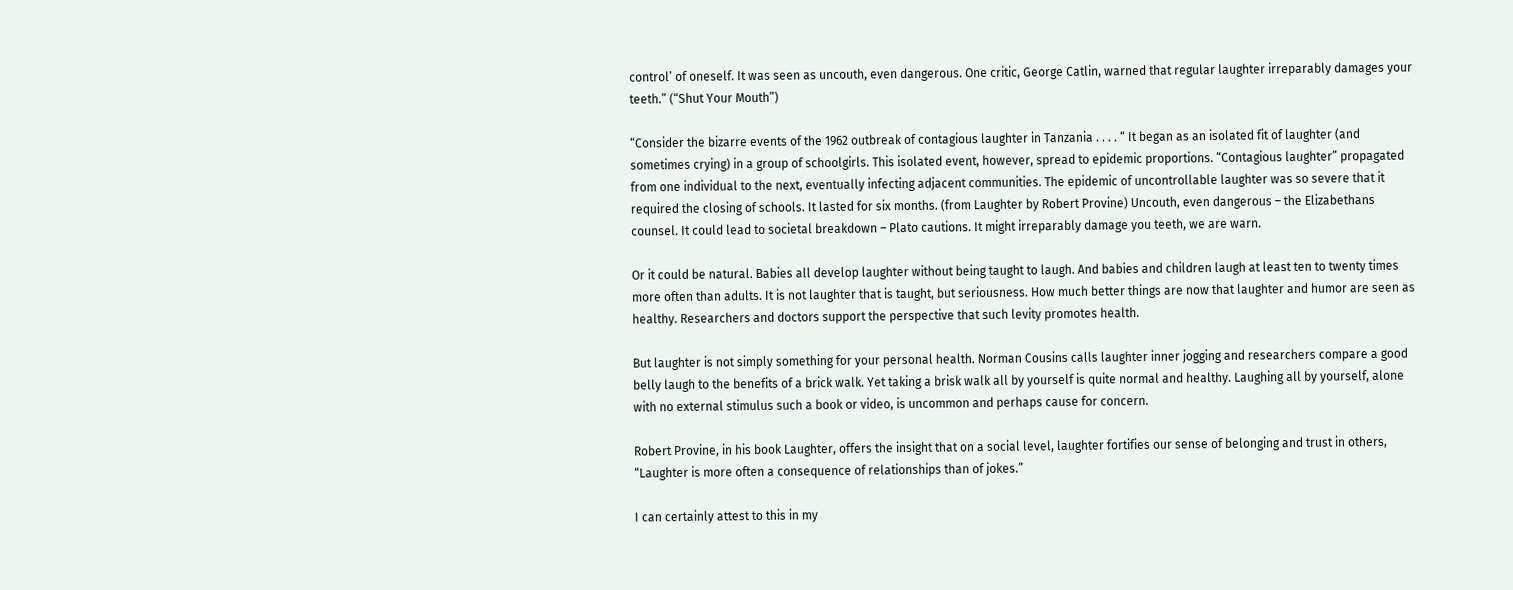control’ of oneself. It was seen as uncouth, even dangerous. One critic, George Catlin, warned that regular laughter irreparably damages your teeth.” (“Shut Your Mouth”)

“Consider the bizarre events of the 1962 outbreak of contagious laughter in Tanzania . . . . “ It began as an isolated fit of laughter (and sometimes crying) in a group of schoolgirls. This isolated event, however, spread to epidemic proportions. “Contagious laughter” propagated from one individual to the next, eventually infecting adjacent communities. The epidemic of uncontrollable laughter was so severe that it required the closing of schools. It lasted for six months. (from Laughter by Robert Provine) Uncouth, even dangerous – the Elizabethans counsel. It could lead to societal breakdown – Plato cautions. It might irreparably damage you teeth, we are warn.

Or it could be natural. Babies all develop laughter without being taught to laugh. And babies and children laugh at least ten to twenty times more often than adults. It is not laughter that is taught, but seriousness. How much better things are now that laughter and humor are seen as healthy. Researchers and doctors support the perspective that such levity promotes health.

But laughter is not simply something for your personal health. Norman Cousins calls laughter inner jogging and researchers compare a good belly laugh to the benefits of a brick walk. Yet taking a brisk walk all by yourself is quite normal and healthy. Laughing all by yourself, alone with no external stimulus such a book or video, is uncommon and perhaps cause for concern.

Robert Provine, in his book Laughter, offers the insight that on a social level, laughter fortifies our sense of belonging and trust in others, “Laughter is more often a consequence of relationships than of jokes.”

I can certainly attest to this in my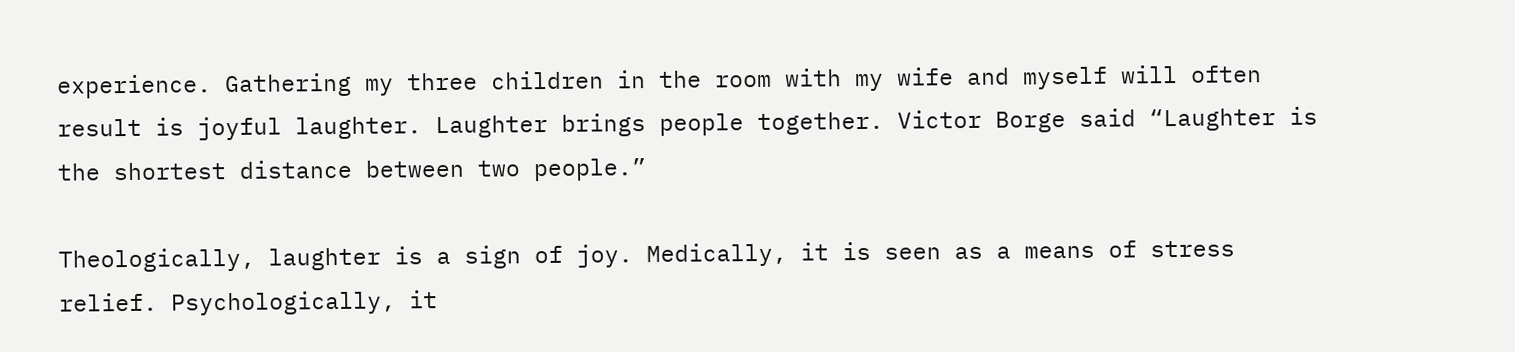experience. Gathering my three children in the room with my wife and myself will often result is joyful laughter. Laughter brings people together. Victor Borge said “Laughter is the shortest distance between two people.”

Theologically, laughter is a sign of joy. Medically, it is seen as a means of stress relief. Psychologically, it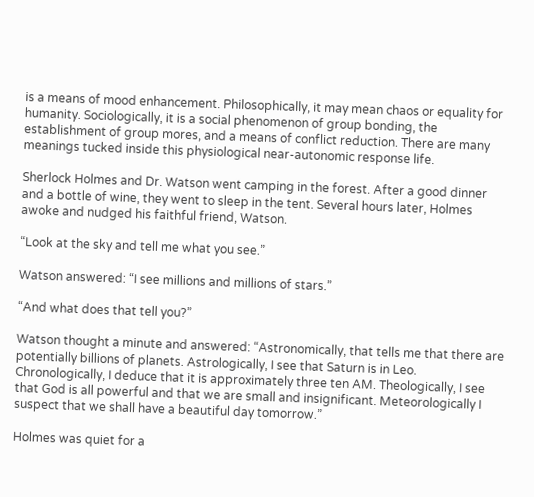is a means of mood enhancement. Philosophically, it may mean chaos or equality for humanity. Sociologically, it is a social phenomenon of group bonding, the establishment of group mores, and a means of conflict reduction. There are many meanings tucked inside this physiological near-autonomic response life.

Sherlock Holmes and Dr. Watson went camping in the forest. After a good dinner and a bottle of wine, they went to sleep in the tent. Several hours later, Holmes awoke and nudged his faithful friend, Watson.

“Look at the sky and tell me what you see.”

Watson answered: “I see millions and millions of stars.”

“And what does that tell you?”

Watson thought a minute and answered: “Astronomically, that tells me that there are potentially billions of planets. Astrologically, I see that Saturn is in Leo. Chronologically, I deduce that it is approximately three ten AM. Theologically, I see that God is all powerful and that we are small and insignificant. Meteorologically I suspect that we shall have a beautiful day tomorrow.”

Holmes was quiet for a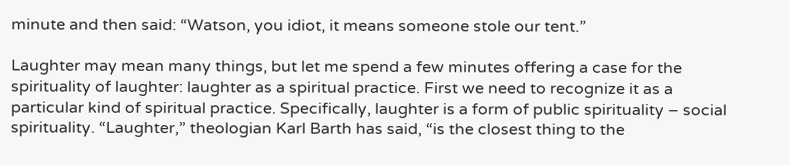minute and then said: “Watson, you idiot, it means someone stole our tent.”

Laughter may mean many things, but let me spend a few minutes offering a case for the spirituality of laughter: laughter as a spiritual practice. First we need to recognize it as a particular kind of spiritual practice. Specifically, laughter is a form of public spirituality – social spirituality. “Laughter,” theologian Karl Barth has said, “is the closest thing to the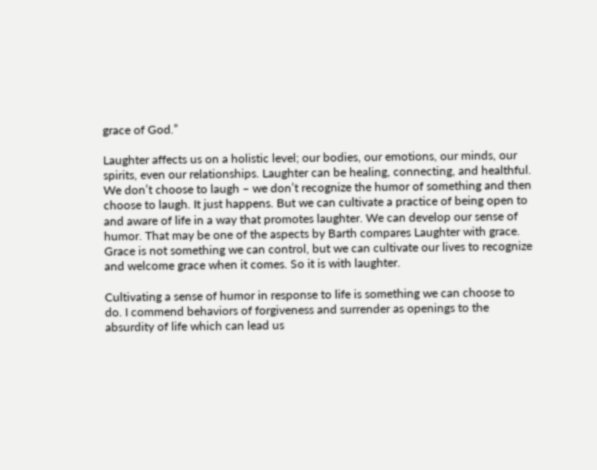grace of God.”

Laughter affects us on a holistic level; our bodies, our emotions, our minds, our spirits, even our relationships. Laughter can be healing, connecting, and healthful. We don’t choose to laugh – we don’t recognize the humor of something and then choose to laugh. It just happens. But we can cultivate a practice of being open to and aware of life in a way that promotes laughter. We can develop our sense of humor. That may be one of the aspects by Barth compares Laughter with grace. Grace is not something we can control, but we can cultivate our lives to recognize and welcome grace when it comes. So it is with laughter.

Cultivating a sense of humor in response to life is something we can choose to do. I commend behaviors of forgiveness and surrender as openings to the absurdity of life which can lead us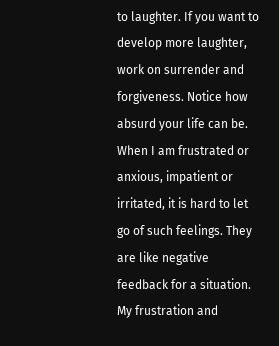to laughter. If you want to develop more laughter, work on surrender and forgiveness. Notice how absurd your life can be. When I am frustrated or anxious, impatient or irritated, it is hard to let go of such feelings. They are like negative feedback for a situation. My frustration and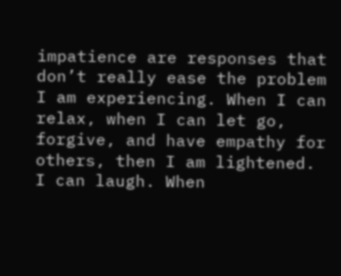impatience are responses that don’t really ease the problem I am experiencing. When I can relax, when I can let go, forgive, and have empathy for others, then I am lightened. I can laugh. When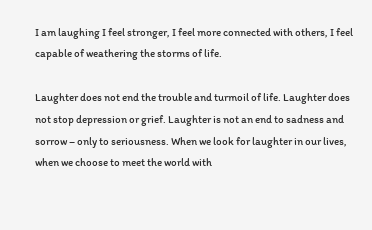I am laughing I feel stronger, I feel more connected with others, I feel capable of weathering the storms of life.

Laughter does not end the trouble and turmoil of life. Laughter does not stop depression or grief. Laughter is not an end to sadness and sorrow – only to seriousness. When we look for laughter in our lives, when we choose to meet the world with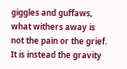giggles and guffaws, what withers away is not the pain or the grief. It is instead the gravity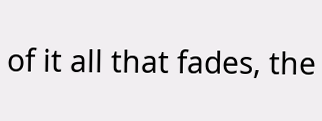of it all that fades, the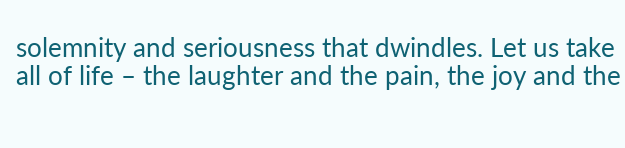solemnity and seriousness that dwindles. Let us take all of life – the laughter and the pain, the joy and the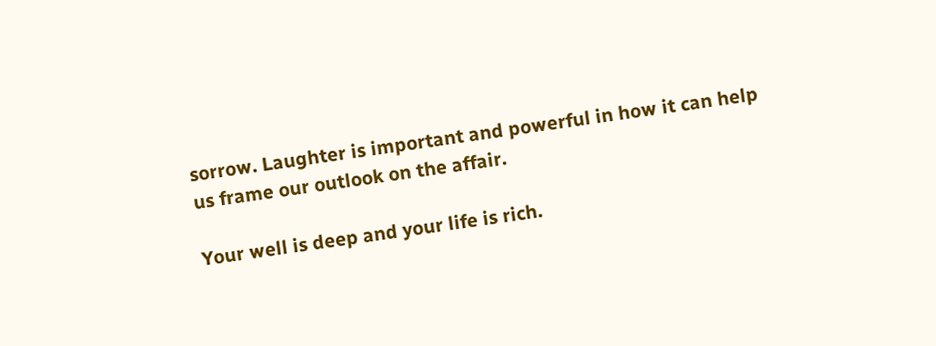sorrow. Laughter is important and powerful in how it can help us frame our outlook on the affair.

Your well is deep and your life is rich.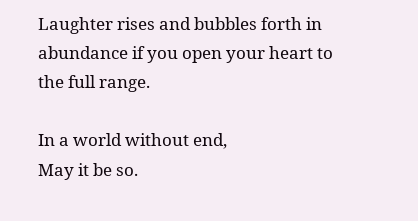Laughter rises and bubbles forth in abundance if you open your heart to the full range.

In a world without end,
May it be so.